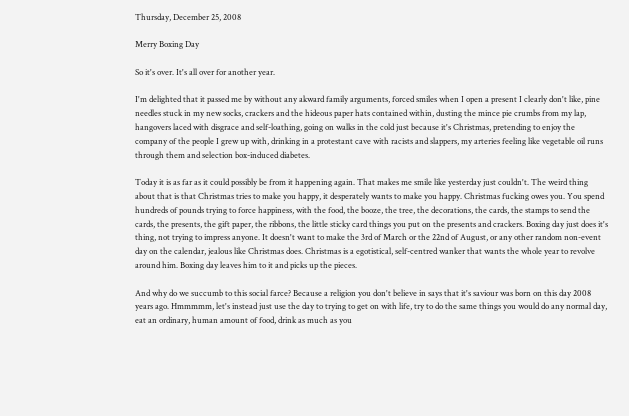Thursday, December 25, 2008

Merry Boxing Day

So it's over. It's all over for another year.

I'm delighted that it passed me by without any akward family arguments, forced smiles when I open a present I clearly don't like, pine needles stuck in my new socks, crackers and the hideous paper hats contained within, dusting the mince pie crumbs from my lap, hangovers laced with disgrace and self-loathing, going on walks in the cold just because it's Christmas, pretending to enjoy the company of the people I grew up with, drinking in a protestant cave with racists and slappers, my arteries feeling like vegetable oil runs through them and selection box-induced diabetes.

Today it is as far as it could possibly be from it happening again. That makes me smile like yesterday just couldn't. The weird thing about that is that Christmas tries to make you happy, it desperately wants to make you happy. Christmas fucking owes you. You spend hundreds of pounds trying to force happiness, with the food, the booze, the tree, the decorations, the cards, the stamps to send the cards, the presents, the gift paper, the ribbons, the little sticky card things you put on the presents and crackers. Boxing day just does it's thing, not trying to impress anyone. It doesn't want to make the 3rd of March or the 22nd of August, or any other random non-event day on the calendar, jealous like Christmas does. Christmas is a egotistical, self-centred wanker that wants the whole year to revolve around him. Boxing day leaves him to it and picks up the pieces.

And why do we succumb to this social farce? Because a religion you don't believe in says that it's saviour was born on this day 2008 years ago. Hmmmmm, let's instead just use the day to trying to get on with life, try to do the same things you would do any normal day, eat an ordinary, human amount of food, drink as much as you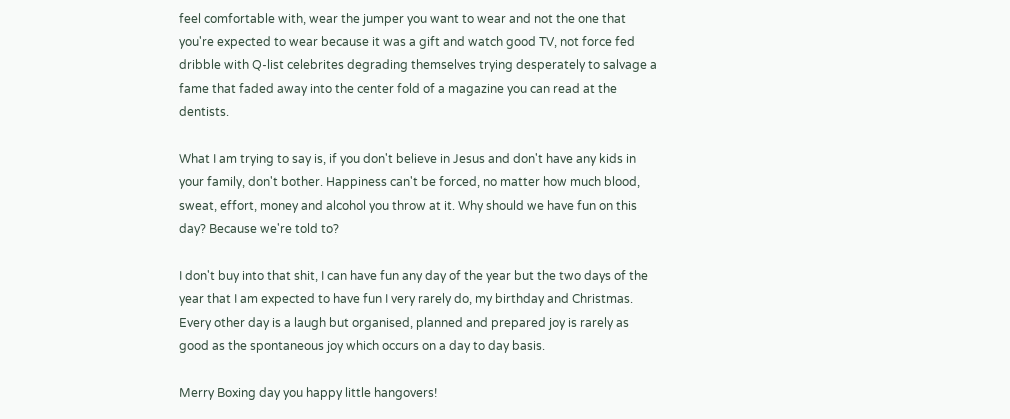feel comfortable with, wear the jumper you want to wear and not the one that you're expected to wear because it was a gift and watch good TV, not force fed dribble with Q-list celebrites degrading themselves trying desperately to salvage a fame that faded away into the center fold of a magazine you can read at the dentists.

What I am trying to say is, if you don't believe in Jesus and don't have any kids in your family, don't bother. Happiness can't be forced, no matter how much blood, sweat, effort, money and alcohol you throw at it. Why should we have fun on this day? Because we're told to?

I don't buy into that shit, I can have fun any day of the year but the two days of the year that I am expected to have fun I very rarely do, my birthday and Christmas. Every other day is a laugh but organised, planned and prepared joy is rarely as good as the spontaneous joy which occurs on a day to day basis.

Merry Boxing day you happy little hangovers!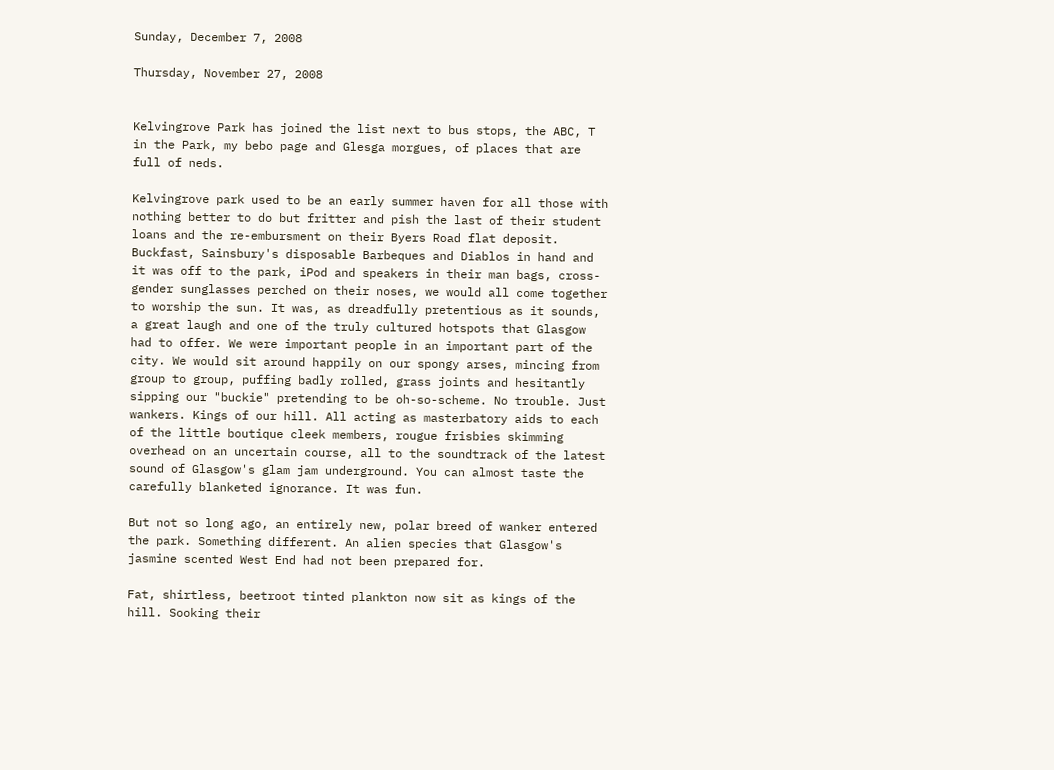Sunday, December 7, 2008

Thursday, November 27, 2008


Kelvingrove Park has joined the list next to bus stops, the ABC, T in the Park, my bebo page and Glesga morgues, of places that are full of neds.

Kelvingrove park used to be an early summer haven for all those with nothing better to do but fritter and pish the last of their student loans and the re-embursment on their Byers Road flat deposit. Buckfast, Sainsbury's disposable Barbeques and Diablos in hand and it was off to the park, iPod and speakers in their man bags, cross-gender sunglasses perched on their noses, we would all come together to worship the sun. It was, as dreadfully pretentious as it sounds, a great laugh and one of the truly cultured hotspots that Glasgow had to offer. We were important people in an important part of the city. We would sit around happily on our spongy arses, mincing from group to group, puffing badly rolled, grass joints and hesitantly sipping our "buckie" pretending to be oh-so-scheme. No trouble. Just wankers. Kings of our hill. All acting as masterbatory aids to each of the little boutique cleek members, rougue frisbies skimming overhead on an uncertain course, all to the soundtrack of the latest sound of Glasgow's glam jam underground. You can almost taste the carefully blanketed ignorance. It was fun.

But not so long ago, an entirely new, polar breed of wanker entered the park. Something different. An alien species that Glasgow's jasmine scented West End had not been prepared for.

Fat, shirtless, beetroot tinted plankton now sit as kings of the hill. Sooking their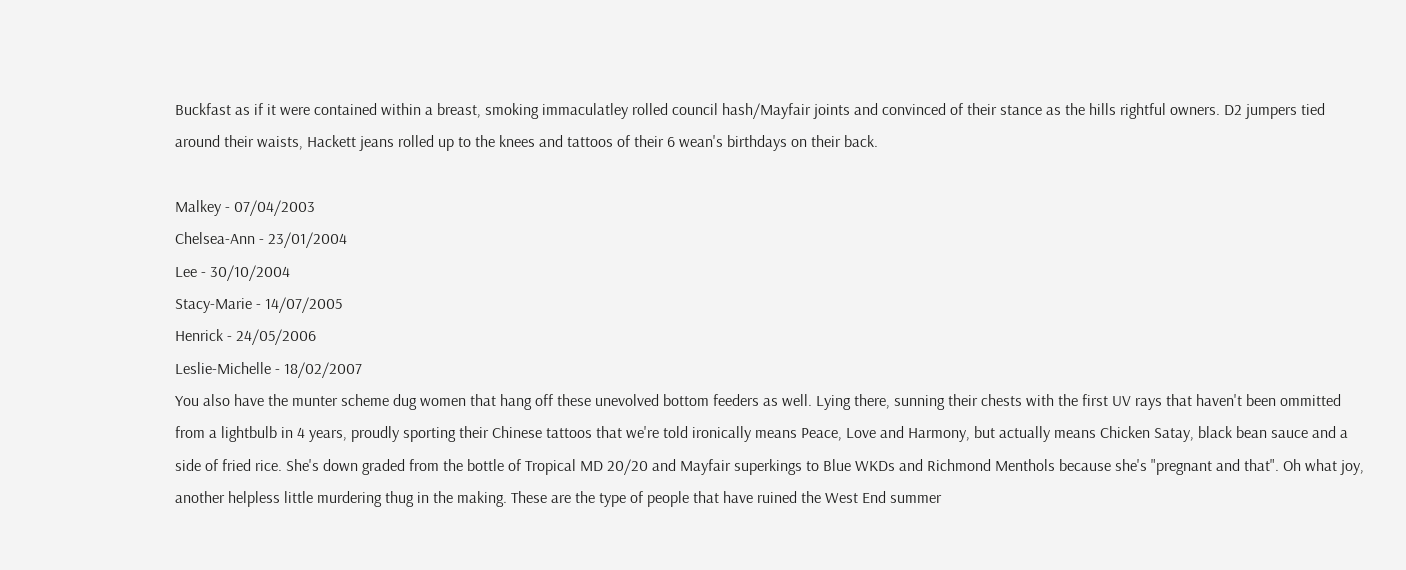Buckfast as if it were contained within a breast, smoking immaculatley rolled council hash/Mayfair joints and convinced of their stance as the hills rightful owners. D2 jumpers tied around their waists, Hackett jeans rolled up to the knees and tattoos of their 6 wean's birthdays on their back.

Malkey - 07/04/2003
Chelsea-Ann - 23/01/2004
Lee - 30/10/2004
Stacy-Marie - 14/07/2005
Henrick - 24/05/2006
Leslie-Michelle - 18/02/2007
You also have the munter scheme dug women that hang off these unevolved bottom feeders as well. Lying there, sunning their chests with the first UV rays that haven't been ommitted from a lightbulb in 4 years, proudly sporting their Chinese tattoos that we're told ironically means Peace, Love and Harmony, but actually means Chicken Satay, black bean sauce and a side of fried rice. She's down graded from the bottle of Tropical MD 20/20 and Mayfair superkings to Blue WKDs and Richmond Menthols because she's "pregnant and that". Oh what joy, another helpless little murdering thug in the making. These are the type of people that have ruined the West End summer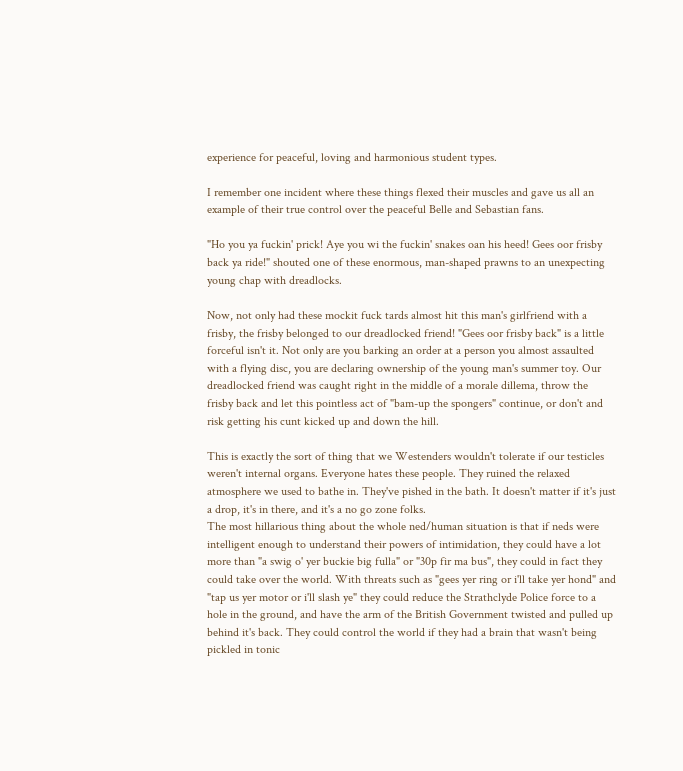experience for peaceful, loving and harmonious student types.

I remember one incident where these things flexed their muscles and gave us all an example of their true control over the peaceful Belle and Sebastian fans.

"Ho you ya fuckin' prick! Aye you wi the fuckin' snakes oan his heed! Gees oor frisby back ya ride!" shouted one of these enormous, man-shaped prawns to an unexpecting young chap with dreadlocks.

Now, not only had these mockit fuck tards almost hit this man's girlfriend with a frisby, the frisby belonged to our dreadlocked friend! "Gees oor frisby back" is a little forceful isn't it. Not only are you barking an order at a person you almost assaulted with a flying disc, you are declaring ownership of the young man's summer toy. Our dreadlocked friend was caught right in the middle of a morale dillema, throw the frisby back and let this pointless act of "bam-up the spongers" continue, or don't and risk getting his cunt kicked up and down the hill.

This is exactly the sort of thing that we Westenders wouldn't tolerate if our testicles weren't internal organs. Everyone hates these people. They ruined the relaxed atmosphere we used to bathe in. They've pished in the bath. It doesn't matter if it's just a drop, it's in there, and it's a no go zone folks.
The most hillarious thing about the whole ned/human situation is that if neds were intelligent enough to understand their powers of intimidation, they could have a lot more than "a swig o' yer buckie big fulla" or "30p fir ma bus", they could in fact they could take over the world. With threats such as "gees yer ring or i'll take yer hond" and "tap us yer motor or i'll slash ye" they could reduce the Strathclyde Police force to a hole in the ground, and have the arm of the British Government twisted and pulled up behind it's back. They could control the world if they had a brain that wasn't being pickled in tonic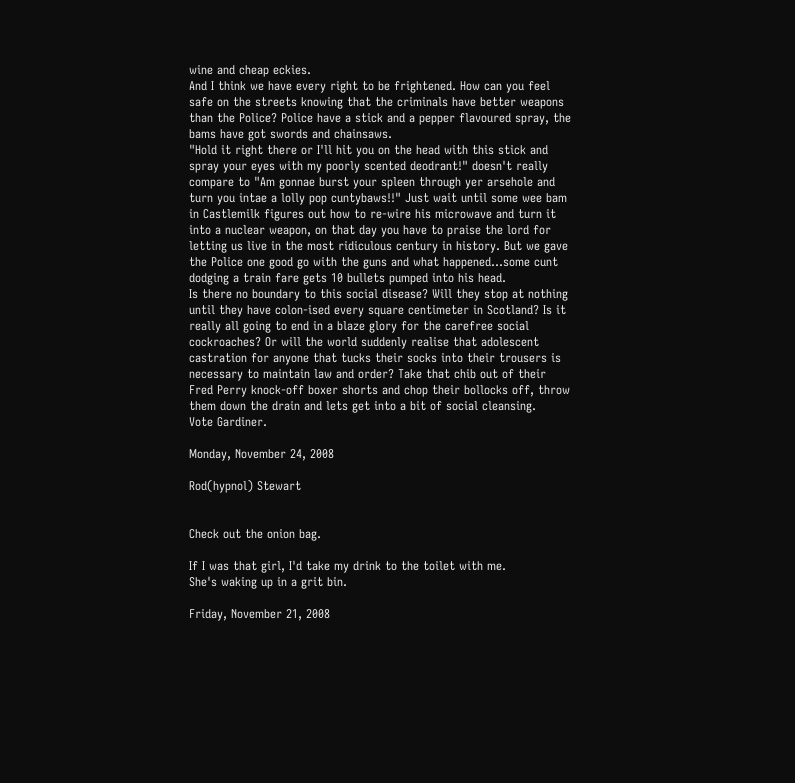wine and cheap eckies.
And I think we have every right to be frightened. How can you feel safe on the streets knowing that the criminals have better weapons than the Police? Police have a stick and a pepper flavoured spray, the bams have got swords and chainsaws.
"Hold it right there or I'll hit you on the head with this stick and spray your eyes with my poorly scented deodrant!" doesn't really compare to "Am gonnae burst your spleen through yer arsehole and turn you intae a lolly pop cuntybaws!!" Just wait until some wee bam in Castlemilk figures out how to re-wire his microwave and turn it into a nuclear weapon, on that day you have to praise the lord for letting us live in the most ridiculous century in history. But we gave the Police one good go with the guns and what happened...some cunt dodging a train fare gets 10 bullets pumped into his head.
Is there no boundary to this social disease? Will they stop at nothing until they have colon-ised every square centimeter in Scotland? Is it really all going to end in a blaze glory for the carefree social cockroaches? Or will the world suddenly realise that adolescent castration for anyone that tucks their socks into their trousers is necessary to maintain law and order? Take that chib out of their Fred Perry knock-off boxer shorts and chop their bollocks off, throw them down the drain and lets get into a bit of social cleansing.
Vote Gardiner.

Monday, November 24, 2008

Rod(hypnol) Stewart


Check out the onion bag.

If I was that girl, I'd take my drink to the toilet with me.
She's waking up in a grit bin.

Friday, November 21, 2008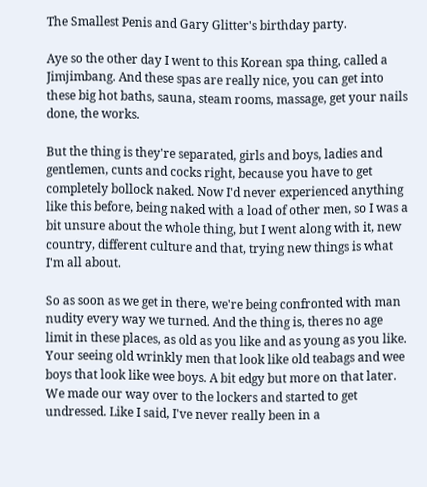The Smallest Penis and Gary Glitter's birthday party.

Aye so the other day I went to this Korean spa thing, called a Jimjimbang. And these spas are really nice, you can get into these big hot baths, sauna, steam rooms, massage, get your nails done, the works.

But the thing is they're separated, girls and boys, ladies and gentlemen, cunts and cocks right, because you have to get completely bollock naked. Now I'd never experienced anything like this before, being naked with a load of other men, so I was a bit unsure about the whole thing, but I went along with it, new country, different culture and that, trying new things is what I'm all about.

So as soon as we get in there, we're being confronted with man nudity every way we turned. And the thing is, theres no age limit in these places, as old as you like and as young as you like. Your seeing old wrinkly men that look like old teabags and wee boys that look like wee boys. A bit edgy but more on that later. We made our way over to the lockers and started to get undressed. Like I said, I've never really been in a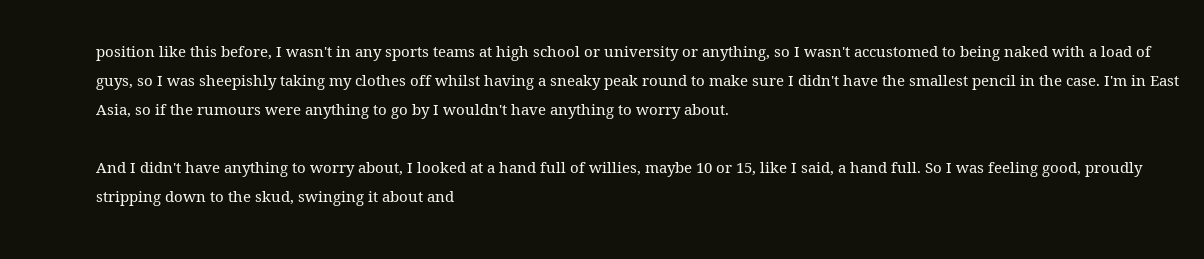position like this before, I wasn't in any sports teams at high school or university or anything, so I wasn't accustomed to being naked with a load of guys, so I was sheepishly taking my clothes off whilst having a sneaky peak round to make sure I didn't have the smallest pencil in the case. I'm in East Asia, so if the rumours were anything to go by I wouldn't have anything to worry about.

And I didn't have anything to worry about, I looked at a hand full of willies, maybe 10 or 15, like I said, a hand full. So I was feeling good, proudly stripping down to the skud, swinging it about and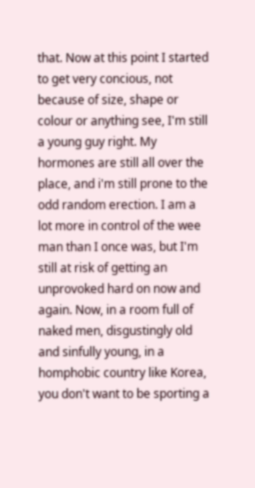that. Now at this point I started to get very concious, not because of size, shape or colour or anything see, I'm still a young guy right. My hormones are still all over the place, and i'm still prone to the odd random erection. I am a lot more in control of the wee man than I once was, but I'm still at risk of getting an unprovoked hard on now and again. Now, in a room full of naked men, disgustingly old and sinfully young, in a homphobic country like Korea, you don't want to be sporting a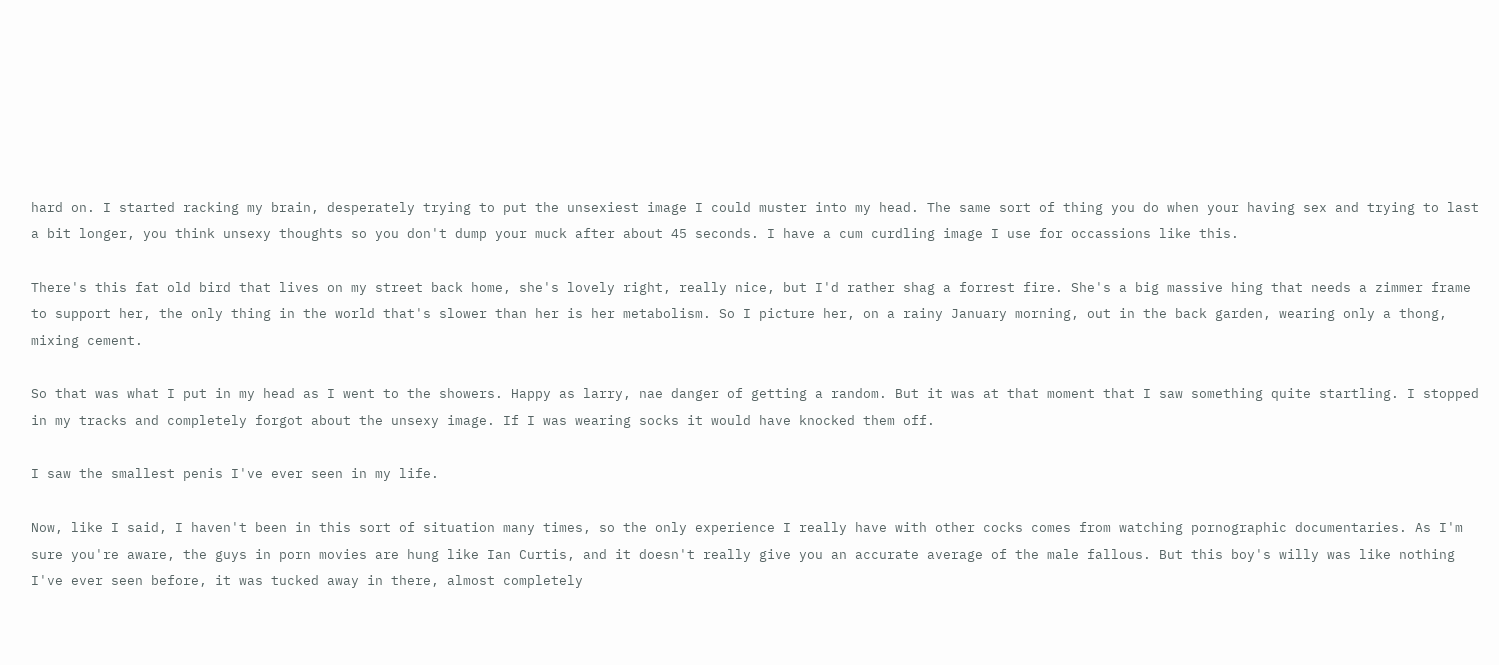hard on. I started racking my brain, desperately trying to put the unsexiest image I could muster into my head. The same sort of thing you do when your having sex and trying to last a bit longer, you think unsexy thoughts so you don't dump your muck after about 45 seconds. I have a cum curdling image I use for occassions like this.

There's this fat old bird that lives on my street back home, she's lovely right, really nice, but I'd rather shag a forrest fire. She's a big massive hing that needs a zimmer frame to support her, the only thing in the world that's slower than her is her metabolism. So I picture her, on a rainy January morning, out in the back garden, wearing only a thong, mixing cement.

So that was what I put in my head as I went to the showers. Happy as larry, nae danger of getting a random. But it was at that moment that I saw something quite startling. I stopped in my tracks and completely forgot about the unsexy image. If I was wearing socks it would have knocked them off.

I saw the smallest penis I've ever seen in my life.

Now, like I said, I haven't been in this sort of situation many times, so the only experience I really have with other cocks comes from watching pornographic documentaries. As I'm sure you're aware, the guys in porn movies are hung like Ian Curtis, and it doesn't really give you an accurate average of the male fallous. But this boy's willy was like nothing I've ever seen before, it was tucked away in there, almost completely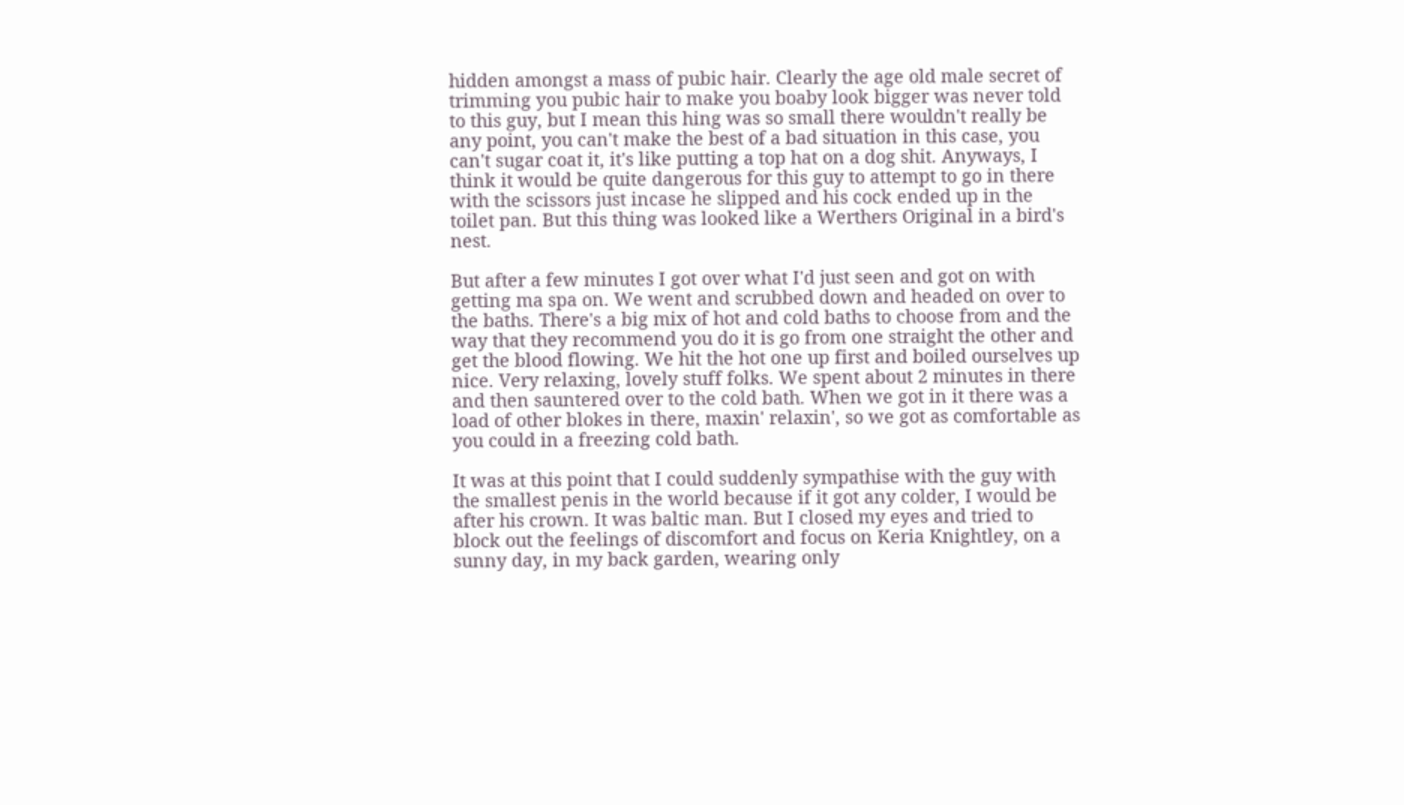hidden amongst a mass of pubic hair. Clearly the age old male secret of trimming you pubic hair to make you boaby look bigger was never told to this guy, but I mean this hing was so small there wouldn't really be any point, you can't make the best of a bad situation in this case, you can't sugar coat it, it's like putting a top hat on a dog shit. Anyways, I think it would be quite dangerous for this guy to attempt to go in there with the scissors just incase he slipped and his cock ended up in the toilet pan. But this thing was looked like a Werthers Original in a bird's nest.

But after a few minutes I got over what I'd just seen and got on with getting ma spa on. We went and scrubbed down and headed on over to the baths. There's a big mix of hot and cold baths to choose from and the way that they recommend you do it is go from one straight the other and get the blood flowing. We hit the hot one up first and boiled ourselves up nice. Very relaxing, lovely stuff folks. We spent about 2 minutes in there and then sauntered over to the cold bath. When we got in it there was a load of other blokes in there, maxin' relaxin', so we got as comfortable as you could in a freezing cold bath.

It was at this point that I could suddenly sympathise with the guy with the smallest penis in the world because if it got any colder, I would be after his crown. It was baltic man. But I closed my eyes and tried to block out the feelings of discomfort and focus on Keria Knightley, on a sunny day, in my back garden, wearing only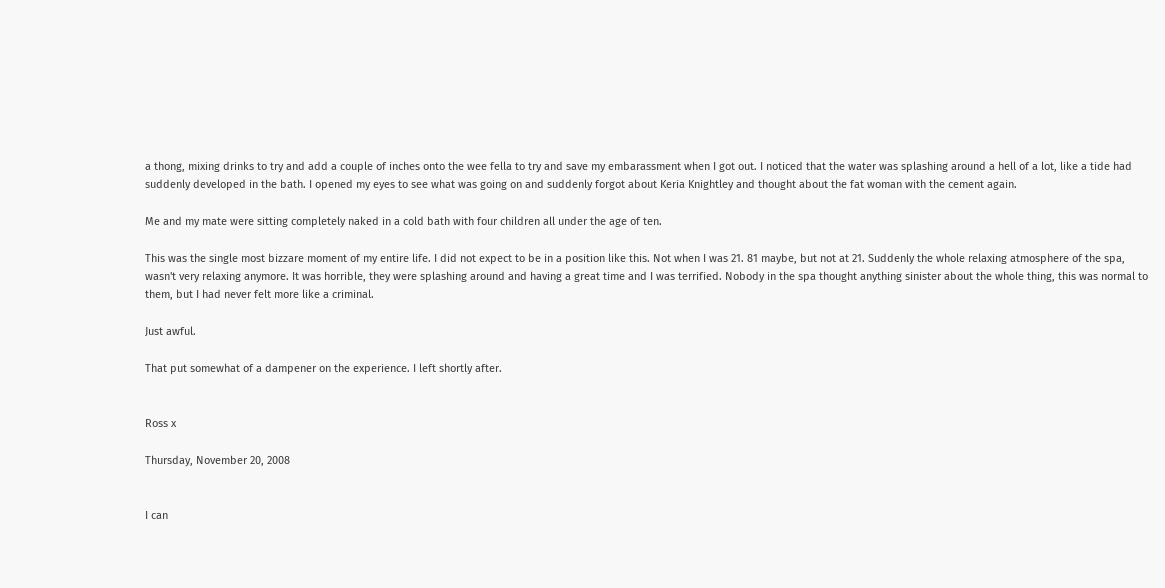a thong, mixing drinks to try and add a couple of inches onto the wee fella to try and save my embarassment when I got out. I noticed that the water was splashing around a hell of a lot, like a tide had suddenly developed in the bath. I opened my eyes to see what was going on and suddenly forgot about Keria Knightley and thought about the fat woman with the cement again.

Me and my mate were sitting completely naked in a cold bath with four children all under the age of ten.

This was the single most bizzare moment of my entire life. I did not expect to be in a position like this. Not when I was 21. 81 maybe, but not at 21. Suddenly the whole relaxing atmosphere of the spa, wasn't very relaxing anymore. It was horrible, they were splashing around and having a great time and I was terrified. Nobody in the spa thought anything sinister about the whole thing, this was normal to them, but I had never felt more like a criminal.

Just awful.

That put somewhat of a dampener on the experience. I left shortly after.


Ross x

Thursday, November 20, 2008


I can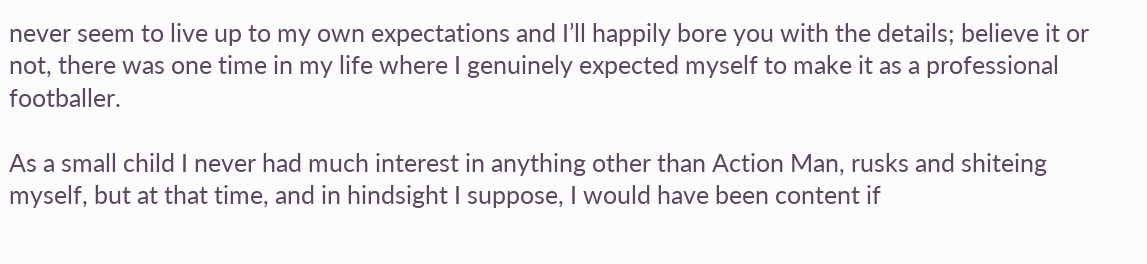never seem to live up to my own expectations and I’ll happily bore you with the details; believe it or not, there was one time in my life where I genuinely expected myself to make it as a professional footballer.

As a small child I never had much interest in anything other than Action Man, rusks and shiteing myself, but at that time, and in hindsight I suppose, I would have been content if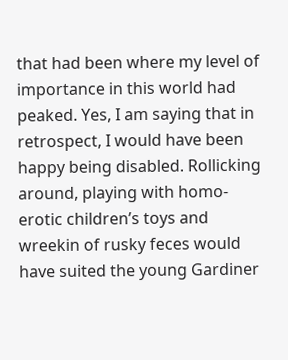that had been where my level of importance in this world had peaked. Yes, I am saying that in retrospect, I would have been happy being disabled. Rollicking around, playing with homo-erotic children’s toys and wreekin of rusky feces would have suited the young Gardiner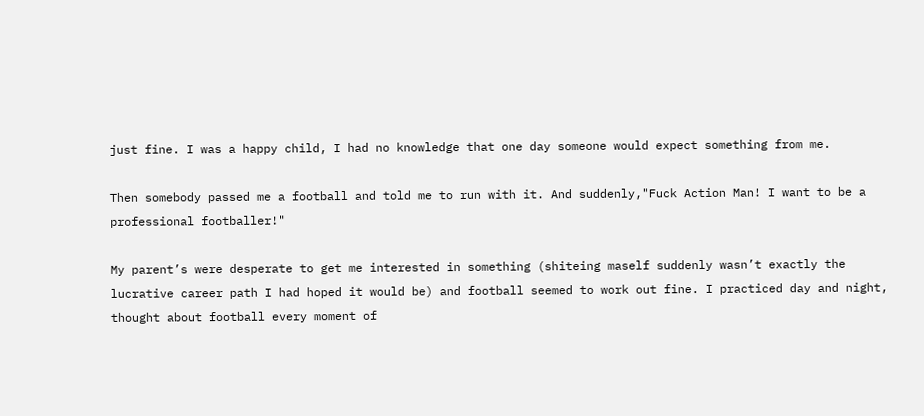just fine. I was a happy child, I had no knowledge that one day someone would expect something from me.

Then somebody passed me a football and told me to run with it. And suddenly,"Fuck Action Man! I want to be a professional footballer!"

My parent’s were desperate to get me interested in something (shiteing maself suddenly wasn’t exactly the lucrative career path I had hoped it would be) and football seemed to work out fine. I practiced day and night, thought about football every moment of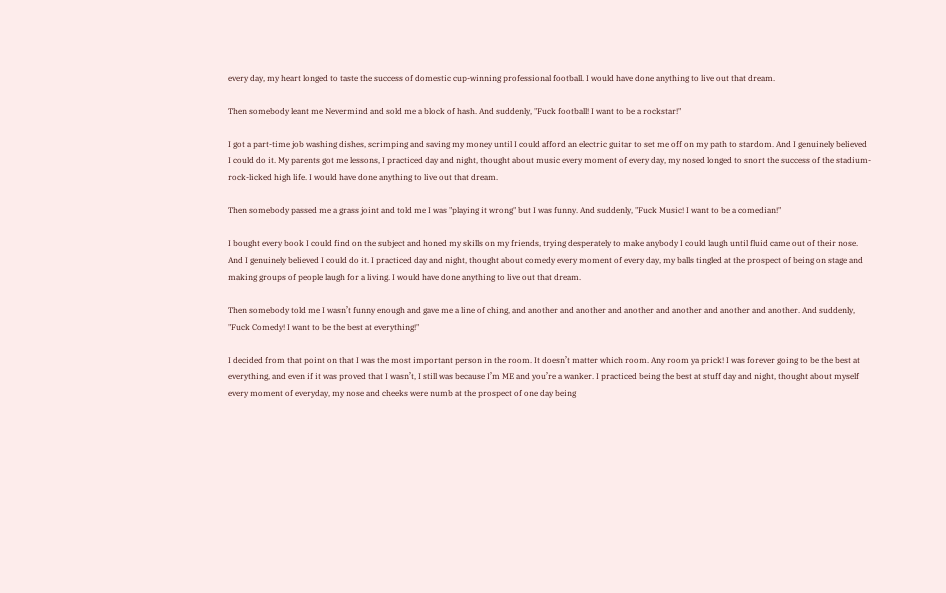every day, my heart longed to taste the success of domestic cup-winning professional football. I would have done anything to live out that dream.

Then somebody leant me Nevermind and sold me a block of hash. And suddenly, "Fuck football! I want to be a rockstar!"

I got a part-time job washing dishes, scrimping and saving my money until I could afford an electric guitar to set me off on my path to stardom. And I genuinely believed I could do it. My parents got me lessons, I practiced day and night, thought about music every moment of every day, my nosed longed to snort the success of the stadium-rock-licked high life. I would have done anything to live out that dream.

Then somebody passed me a grass joint and told me I was "playing it wrong" but I was funny. And suddenly, "Fuck Music! I want to be a comedian!"

I bought every book I could find on the subject and honed my skills on my friends, trying desperately to make anybody I could laugh until fluid came out of their nose. And I genuinely believed I could do it. I practiced day and night, thought about comedy every moment of every day, my balls tingled at the prospect of being on stage and making groups of people laugh for a living. I would have done anything to live out that dream.

Then somebody told me I wasn’t funny enough and gave me a line of ching, and another and another and another and another and another and another. And suddenly, "Fuck Comedy! I want to be the best at everything!"

I decided from that point on that I was the most important person in the room. It doesn’t matter which room. Any room ya prick! I was forever going to be the best at everything, and even if it was proved that I wasn’t, I still was because I’m ME and you’re a wanker. I practiced being the best at stuff day and night, thought about myself every moment of everyday, my nose and cheeks were numb at the prospect of one day being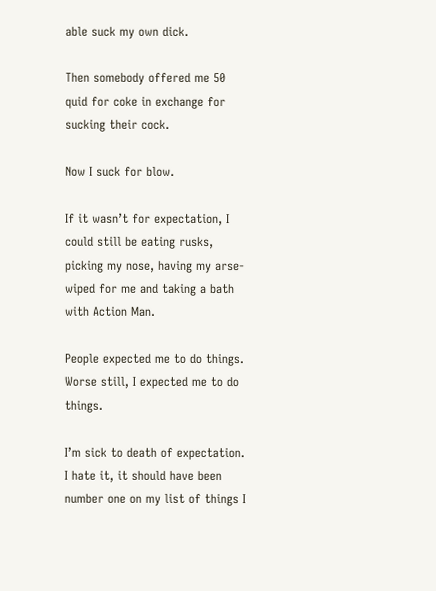able suck my own dick.

Then somebody offered me 50 quid for coke in exchange for sucking their cock.

Now I suck for blow.

If it wasn’t for expectation, I could still be eating rusks, picking my nose, having my arse-wiped for me and taking a bath with Action Man.

People expected me to do things. Worse still, I expected me to do things.

I’m sick to death of expectation. I hate it, it should have been number one on my list of things I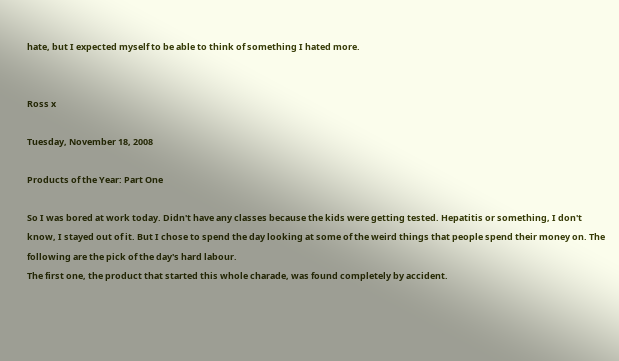hate, but I expected myself to be able to think of something I hated more.


Ross x

Tuesday, November 18, 2008

Products of the Year: Part One

So I was bored at work today. Didn't have any classes because the kids were getting tested. Hepatitis or something, I don't know, I stayed out of it. But I chose to spend the day looking at some of the weird things that people spend their money on. The following are the pick of the day's hard labour.
The first one, the product that started this whole charade, was found completely by accident.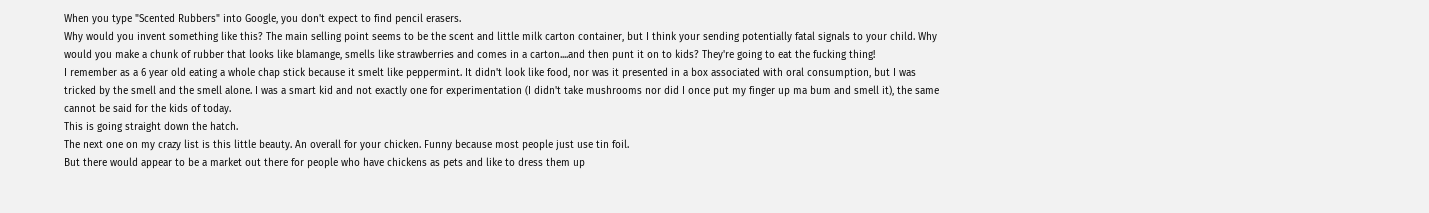When you type "Scented Rubbers" into Google, you don't expect to find pencil erasers.
Why would you invent something like this? The main selling point seems to be the scent and little milk carton container, but I think your sending potentially fatal signals to your child. Why would you make a chunk of rubber that looks like blamange, smells like strawberries and comes in a carton....and then punt it on to kids? They're going to eat the fucking thing!
I remember as a 6 year old eating a whole chap stick because it smelt like peppermint. It didn't look like food, nor was it presented in a box associated with oral consumption, but I was tricked by the smell and the smell alone. I was a smart kid and not exactly one for experimentation (I didn't take mushrooms nor did I once put my finger up ma bum and smell it), the same cannot be said for the kids of today.
This is going straight down the hatch.
The next one on my crazy list is this little beauty. An overall for your chicken. Funny because most people just use tin foil.
But there would appear to be a market out there for people who have chickens as pets and like to dress them up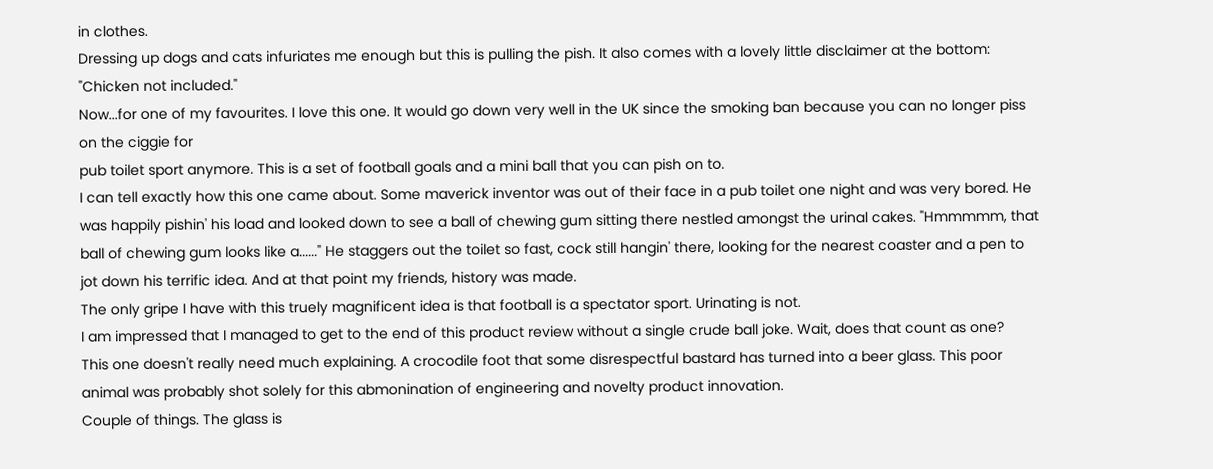in clothes.
Dressing up dogs and cats infuriates me enough but this is pulling the pish. It also comes with a lovely little disclaimer at the bottom: "Chicken not included."
Now...for one of my favourites. I love this one. It would go down very well in the UK since the smoking ban because you can no longer piss on the ciggie for
pub toilet sport anymore. This is a set of football goals and a mini ball that you can pish on to.
I can tell exactly how this one came about. Some maverick inventor was out of their face in a pub toilet one night and was very bored. He was happily pishin' his load and looked down to see a ball of chewing gum sitting there nestled amongst the urinal cakes. "Hmmmmm, that ball of chewing gum looks like a......" He staggers out the toilet so fast, cock still hangin' there, looking for the nearest coaster and a pen to jot down his terrific idea. And at that point my friends, history was made.
The only gripe I have with this truely magnificent idea is that football is a spectator sport. Urinating is not.
I am impressed that I managed to get to the end of this product review without a single crude ball joke. Wait, does that count as one?
This one doesn't really need much explaining. A crocodile foot that some disrespectful bastard has turned into a beer glass. This poor animal was probably shot solely for this abmonination of engineering and novelty product innovation.
Couple of things. The glass is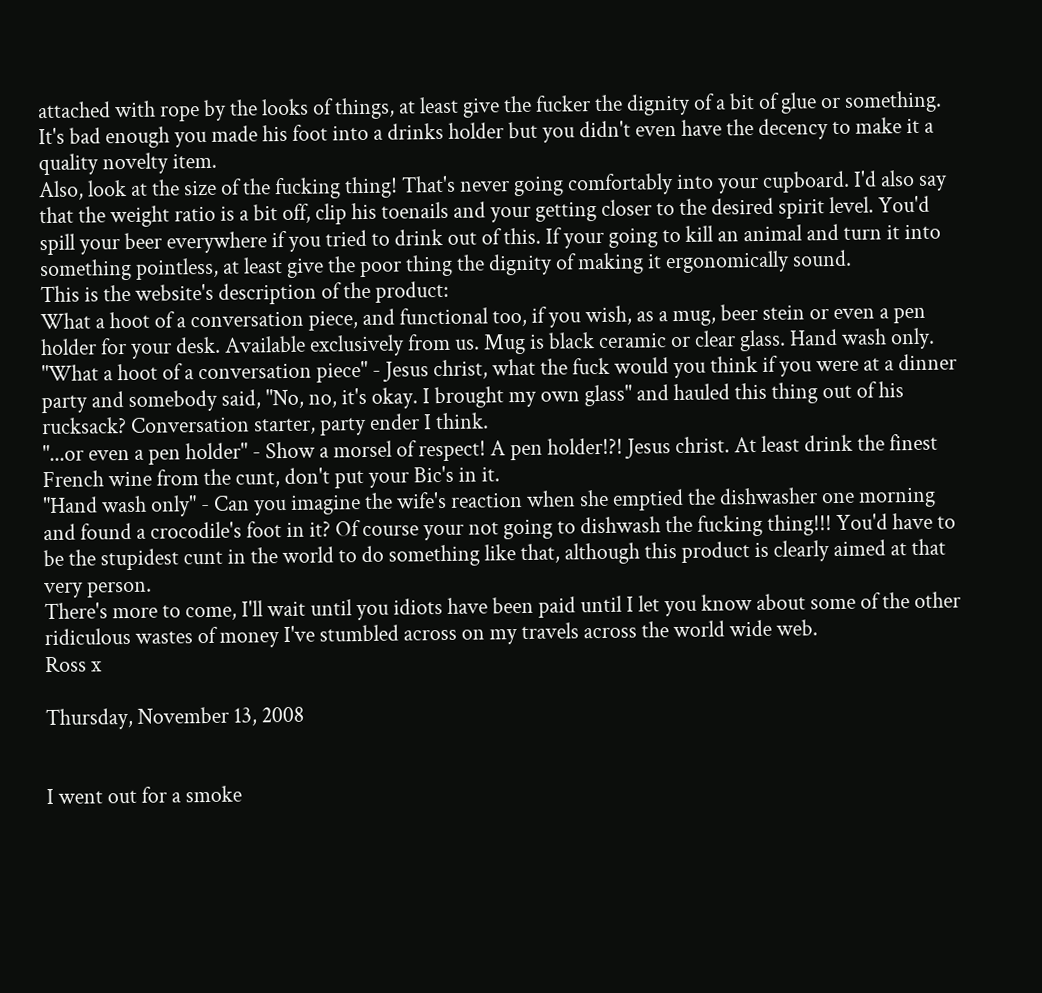attached with rope by the looks of things, at least give the fucker the dignity of a bit of glue or something. It's bad enough you made his foot into a drinks holder but you didn't even have the decency to make it a quality novelty item.
Also, look at the size of the fucking thing! That's never going comfortably into your cupboard. I'd also say that the weight ratio is a bit off, clip his toenails and your getting closer to the desired spirit level. You'd spill your beer everywhere if you tried to drink out of this. If your going to kill an animal and turn it into something pointless, at least give the poor thing the dignity of making it ergonomically sound.
This is the website's description of the product:
What a hoot of a conversation piece, and functional too, if you wish, as a mug, beer stein or even a pen holder for your desk. Available exclusively from us. Mug is black ceramic or clear glass. Hand wash only.
"What a hoot of a conversation piece" - Jesus christ, what the fuck would you think if you were at a dinner party and somebody said, "No, no, it's okay. I brought my own glass" and hauled this thing out of his rucksack? Conversation starter, party ender I think.
"...or even a pen holder" - Show a morsel of respect! A pen holder!?! Jesus christ. At least drink the finest French wine from the cunt, don't put your Bic's in it.
"Hand wash only" - Can you imagine the wife's reaction when she emptied the dishwasher one morning and found a crocodile's foot in it? Of course your not going to dishwash the fucking thing!!! You'd have to be the stupidest cunt in the world to do something like that, although this product is clearly aimed at that very person.
There's more to come, I'll wait until you idiots have been paid until I let you know about some of the other ridiculous wastes of money I've stumbled across on my travels across the world wide web.
Ross x

Thursday, November 13, 2008


I went out for a smoke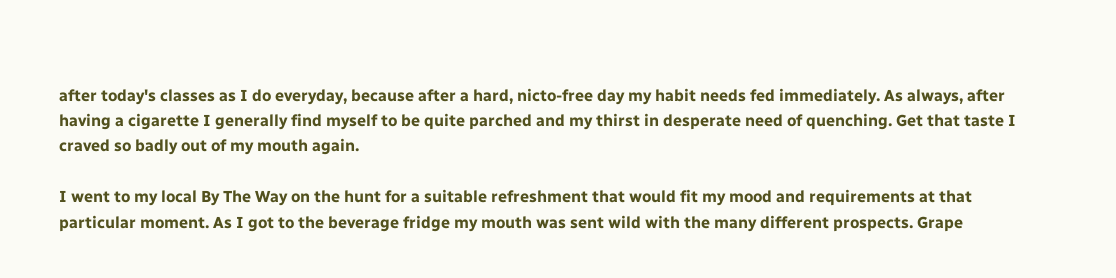after today's classes as I do everyday, because after a hard, nicto-free day my habit needs fed immediately. As always, after having a cigarette I generally find myself to be quite parched and my thirst in desperate need of quenching. Get that taste I craved so badly out of my mouth again.

I went to my local By The Way on the hunt for a suitable refreshment that would fit my mood and requirements at that particular moment. As I got to the beverage fridge my mouth was sent wild with the many different prospects. Grape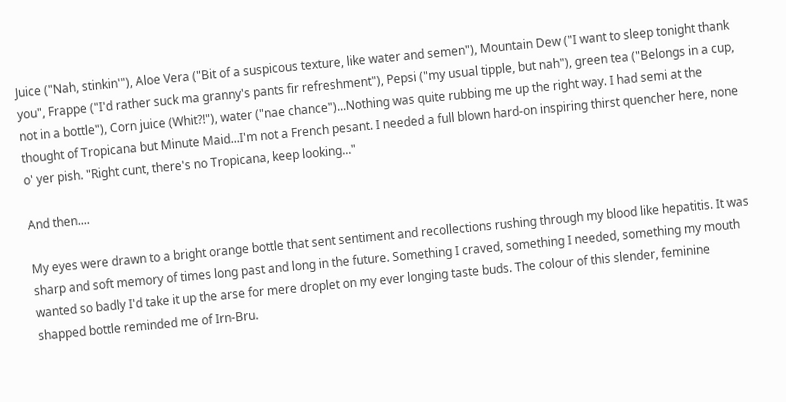Juice ("Nah, stinkin'"), Aloe Vera ("Bit of a suspicous texture, like water and semen"), Mountain Dew ("I want to sleep tonight thank you", Frappe ("I'd rather suck ma granny's pants fir refreshment"), Pepsi ("my usual tipple, but nah"), green tea ("Belongs in a cup, not in a bottle"), Corn juice (Whit?!"), water ("nae chance")...Nothing was quite rubbing me up the right way. I had semi at the thought of Tropicana but Minute Maid...I'm not a French pesant. I needed a full blown hard-on inspiring thirst quencher here, none o' yer pish. "Right cunt, there's no Tropicana, keep looking..."

And then....

My eyes were drawn to a bright orange bottle that sent sentiment and recollections rushing through my blood like hepatitis. It was sharp and soft memory of times long past and long in the future. Something I craved, something I needed, something my mouth wanted so badly I'd take it up the arse for mere droplet on my ever longing taste buds. The colour of this slender, feminine shapped bottle reminded me of Irn-Bru.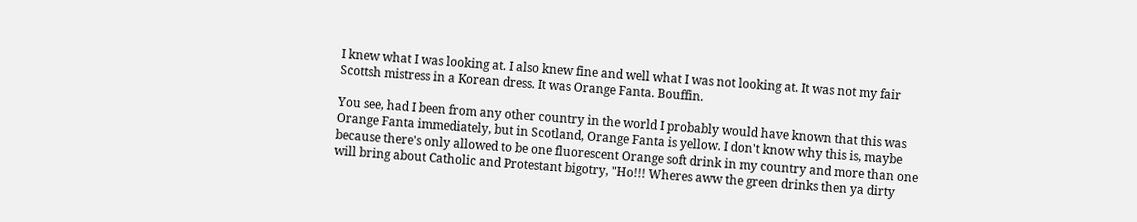I knew what I was looking at. I also knew fine and well what I was not looking at. It was not my fair Scottsh mistress in a Korean dress. It was Orange Fanta. Bouffin.

You see, had I been from any other country in the world I probably would have known that this was Orange Fanta immediately, but in Scotland, Orange Fanta is yellow. I don't know why this is, maybe because there's only allowed to be one fluorescent Orange soft drink in my country and more than one will bring about Catholic and Protestant bigotry, "Ho!!! Wheres aww the green drinks then ya dirty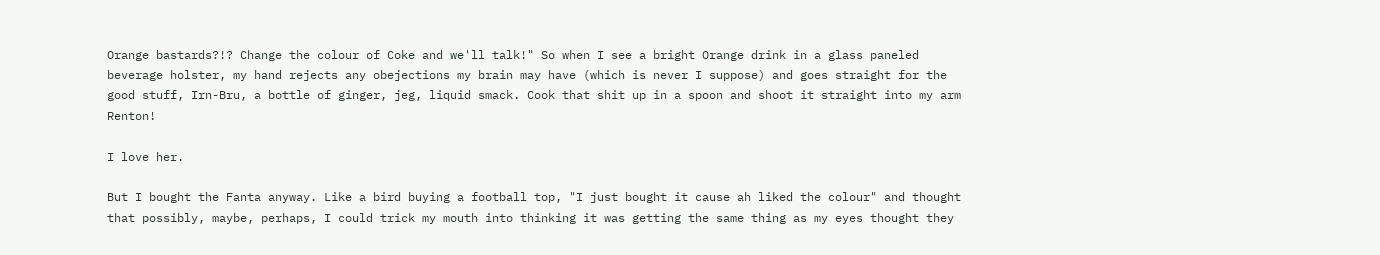Orange bastards?!? Change the colour of Coke and we'll talk!" So when I see a bright Orange drink in a glass paneled beverage holster, my hand rejects any obejections my brain may have (which is never I suppose) and goes straight for the good stuff, Irn-Bru, a bottle of ginger, jeg, liquid smack. Cook that shit up in a spoon and shoot it straight into my arm Renton!

I love her.

But I bought the Fanta anyway. Like a bird buying a football top, "I just bought it cause ah liked the colour" and thought that possibly, maybe, perhaps, I could trick my mouth into thinking it was getting the same thing as my eyes thought they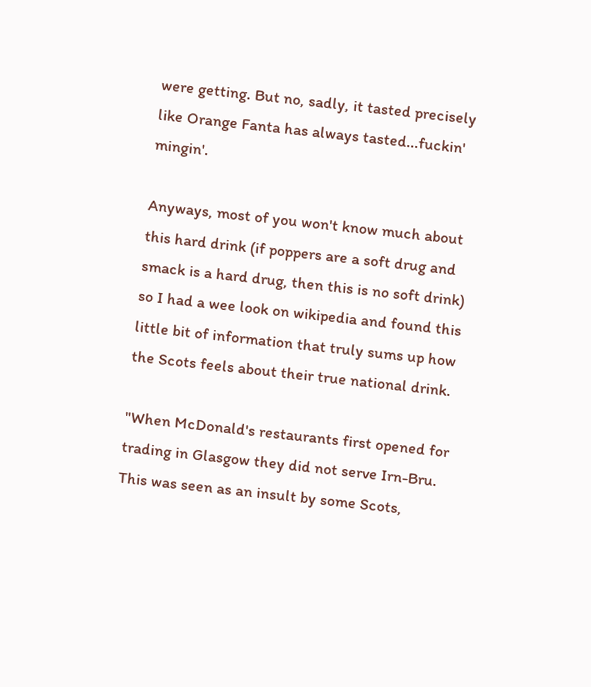were getting. But no, sadly, it tasted precisely like Orange Fanta has always tasted...fuckin' mingin'.

Anyways, most of you won't know much about this hard drink (if poppers are a soft drug and smack is a hard drug, then this is no soft drink) so I had a wee look on wikipedia and found this little bit of information that truly sums up how the Scots feels about their true national drink.

"When McDonald's restaurants first opened for trading in Glasgow they did not serve Irn-Bru. This was seen as an insult by some Scots,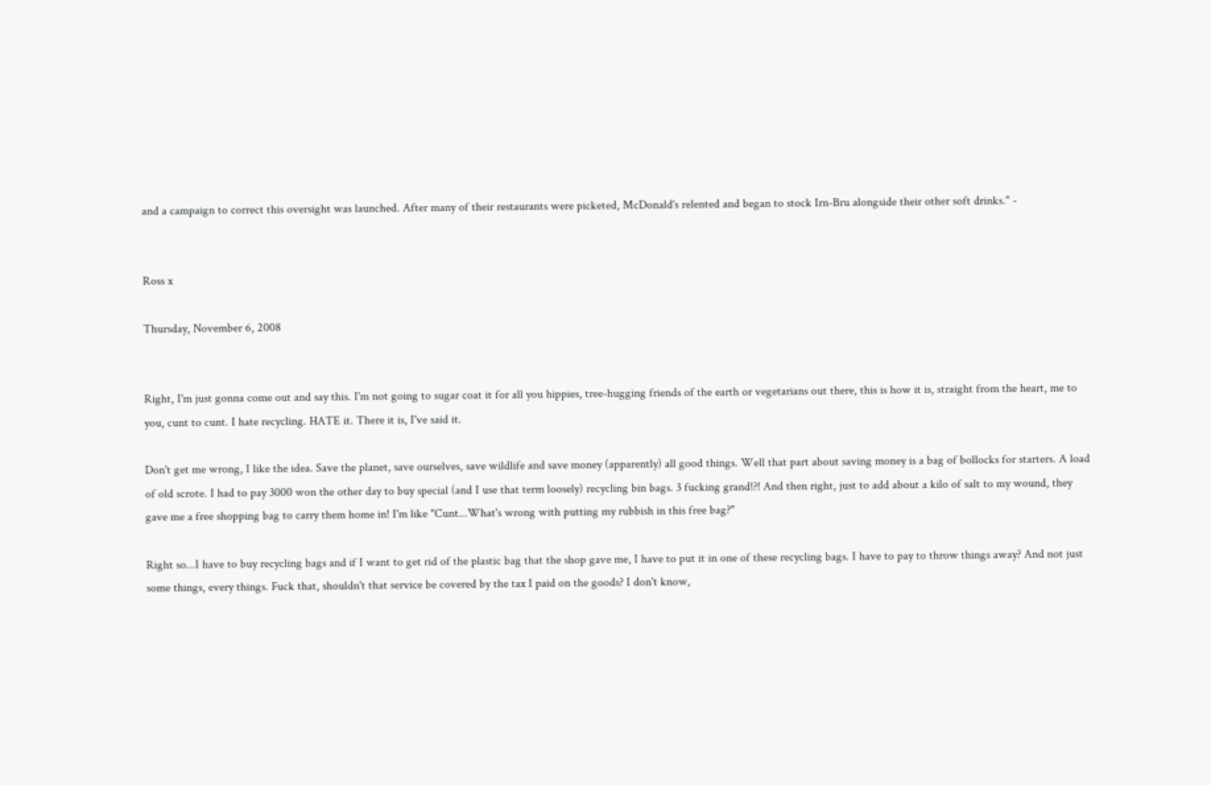and a campaign to correct this oversight was launched. After many of their restaurants were picketed, McDonald's relented and began to stock Irn-Bru alongside their other soft drinks." -


Ross x

Thursday, November 6, 2008


Right, I'm just gonna come out and say this. I'm not going to sugar coat it for all you hippies, tree-hugging friends of the earth or vegetarians out there, this is how it is, straight from the heart, me to you, cunt to cunt. I hate recycling. HATE it. There it is, I've said it.

Don't get me wrong, I like the idea. Save the planet, save ourselves, save wildlife and save money (apparently) all good things. Well that part about saving money is a bag of bollocks for starters. A load of old scrote. I had to pay 3000 won the other day to buy special (and I use that term loosely) recycling bin bags. 3 fucking grand!?! And then right, just to add about a kilo of salt to my wound, they gave me a free shopping bag to carry them home in! I'm like "Cunt...What's wrong with putting my rubbish in this free bag?"

Right so...I have to buy recycling bags and if I want to get rid of the plastic bag that the shop gave me, I have to put it in one of these recycling bags. I have to pay to throw things away? And not just some things, every things. Fuck that, shouldn't that service be covered by the tax I paid on the goods? I don't know,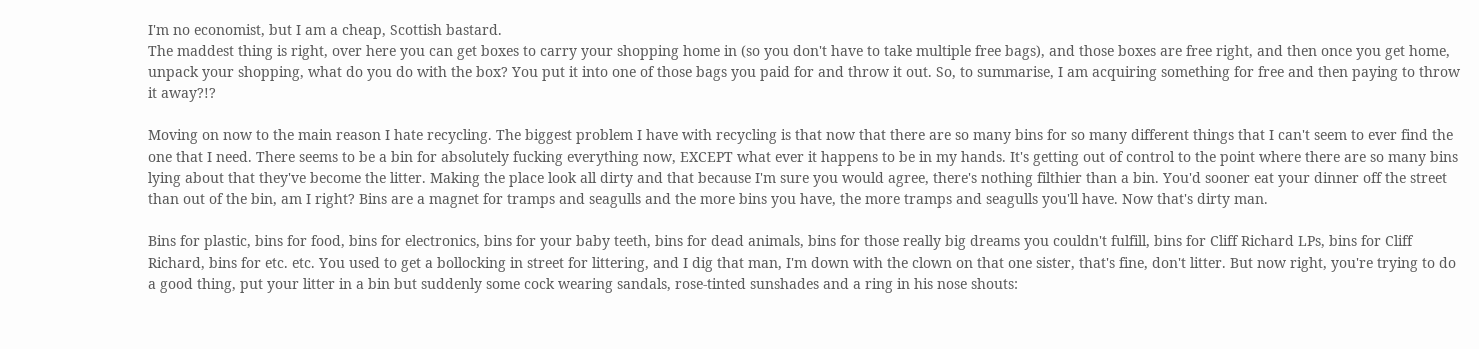I'm no economist, but I am a cheap, Scottish bastard.
The maddest thing is right, over here you can get boxes to carry your shopping home in (so you don't have to take multiple free bags), and those boxes are free right, and then once you get home, unpack your shopping, what do you do with the box? You put it into one of those bags you paid for and throw it out. So, to summarise, I am acquiring something for free and then paying to throw it away?!?

Moving on now to the main reason I hate recycling. The biggest problem I have with recycling is that now that there are so many bins for so many different things that I can't seem to ever find the one that I need. There seems to be a bin for absolutely fucking everything now, EXCEPT what ever it happens to be in my hands. It's getting out of control to the point where there are so many bins lying about that they've become the litter. Making the place look all dirty and that because I'm sure you would agree, there's nothing filthier than a bin. You'd sooner eat your dinner off the street than out of the bin, am I right? Bins are a magnet for tramps and seagulls and the more bins you have, the more tramps and seagulls you'll have. Now that's dirty man.

Bins for plastic, bins for food, bins for electronics, bins for your baby teeth, bins for dead animals, bins for those really big dreams you couldn't fulfill, bins for Cliff Richard LPs, bins for Cliff Richard, bins for etc. etc. You used to get a bollocking in street for littering, and I dig that man, I'm down with the clown on that one sister, that's fine, don't litter. But now right, you're trying to do a good thing, put your litter in a bin but suddenly some cock wearing sandals, rose-tinted sunshades and a ring in his nose shouts: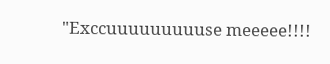"Exccuuuuuuuuuse meeeee!!!!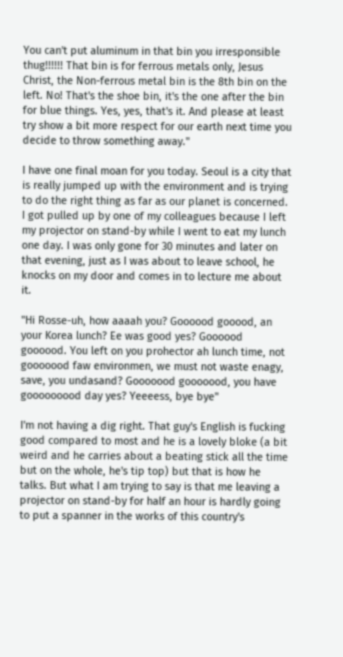You can't put aluminum in that bin you irresponsible thug!!!!!! That bin is for ferrous metals only, Jesus Christ, the Non-ferrous metal bin is the 8th bin on the left. No! That's the shoe bin, it's the one after the bin for blue things. Yes, yes, that's it. And please at least try show a bit more respect for our earth next time you decide to throw something away."

I have one final moan for you today. Seoul is a city that is really jumped up with the environment and is trying to do the right thing as far as our planet is concerned. I got pulled up by one of my colleagues because I left my projector on stand-by while I went to eat my lunch one day. I was only gone for 30 minutes and later on that evening, just as I was about to leave school, he knocks on my door and comes in to lecture me about it.

"Hi Rosse-uh, how aaaah you? Goooood gooood, an your Korea lunch? Ee was good yes? Goooood goooood. You left on you prohector ah lunch time, not gooooood faw environmen, we must not waste enagy, save, you undasand? Gooooood gooooood, you have gooooooood day yes? Yeeeess, bye bye"

I'm not having a dig right. That guy's English is fucking good compared to most and he is a lovely bloke (a bit weird and he carries about a beating stick all the time but on the whole, he's tip top) but that is how he talks. But what I am trying to say is that me leaving a projector on stand-by for half an hour is hardly going to put a spanner in the works of this country's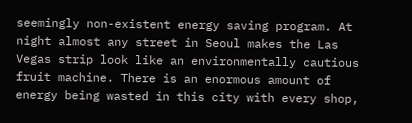seemingly non-existent energy saving program. At night almost any street in Seoul makes the Las Vegas strip look like an environmentally cautious fruit machine. There is an enormous amount of energy being wasted in this city with every shop,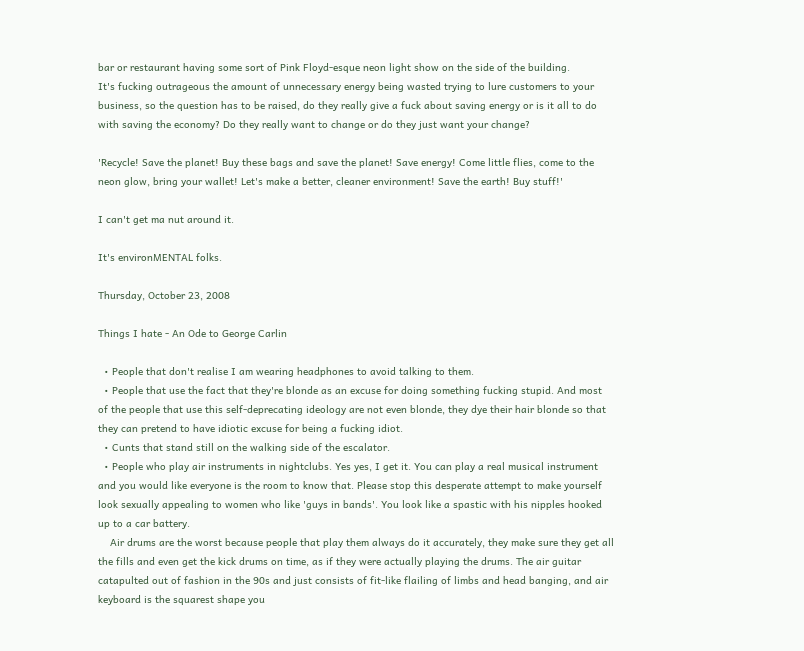bar or restaurant having some sort of Pink Floyd-esque neon light show on the side of the building.
It's fucking outrageous the amount of unnecessary energy being wasted trying to lure customers to your business, so the question has to be raised, do they really give a fuck about saving energy or is it all to do with saving the economy? Do they really want to change or do they just want your change?

'Recycle! Save the planet! Buy these bags and save the planet! Save energy! Come little flies, come to the neon glow, bring your wallet! Let's make a better, cleaner environment! Save the earth! Buy stuff!'

I can't get ma nut around it.

It's environMENTAL folks.

Thursday, October 23, 2008

Things I hate - An Ode to George Carlin

  • People that don't realise I am wearing headphones to avoid talking to them.
  • People that use the fact that they're blonde as an excuse for doing something fucking stupid. And most of the people that use this self-deprecating ideology are not even blonde, they dye their hair blonde so that they can pretend to have idiotic excuse for being a fucking idiot.
  • Cunts that stand still on the walking side of the escalator.
  • People who play air instruments in nightclubs. Yes yes, I get it. You can play a real musical instrument and you would like everyone is the room to know that. Please stop this desperate attempt to make yourself look sexually appealing to women who like 'guys in bands'. You look like a spastic with his nipples hooked up to a car battery.
    Air drums are the worst because people that play them always do it accurately, they make sure they get all the fills and even get the kick drums on time, as if they were actually playing the drums. The air guitar catapulted out of fashion in the 90s and just consists of fit-like flailing of limbs and head banging, and air keyboard is the squarest shape you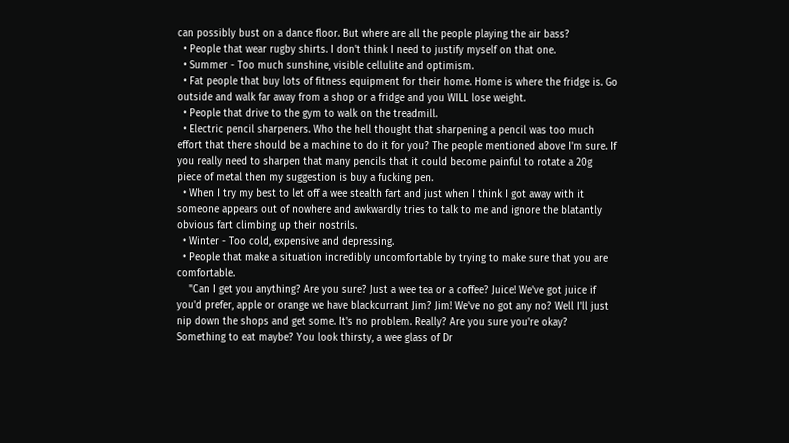can possibly bust on a dance floor. But where are all the people playing the air bass?
  • People that wear rugby shirts. I don't think I need to justify myself on that one.
  • Summer - Too much sunshine, visible cellulite and optimism.
  • Fat people that buy lots of fitness equipment for their home. Home is where the fridge is. Go outside and walk far away from a shop or a fridge and you WILL lose weight.
  • People that drive to the gym to walk on the treadmill.
  • Electric pencil sharpeners. Who the hell thought that sharpening a pencil was too much effort that there should be a machine to do it for you? The people mentioned above I'm sure. If you really need to sharpen that many pencils that it could become painful to rotate a 20g piece of metal then my suggestion is buy a fucking pen.
  • When I try my best to let off a wee stealth fart and just when I think I got away with it someone appears out of nowhere and awkwardly tries to talk to me and ignore the blatantly obvious fart climbing up their nostrils.
  • Winter - Too cold, expensive and depressing.
  • People that make a situation incredibly uncomfortable by trying to make sure that you are comfortable.
    "Can I get you anything? Are you sure? Just a wee tea or a coffee? Juice! We've got juice if you'd prefer, apple or orange we have blackcurrant Jim? Jim! We've no got any no? Well I'll just nip down the shops and get some. It's no problem. Really? Are you sure you're okay? Something to eat maybe? You look thirsty, a wee glass of Dr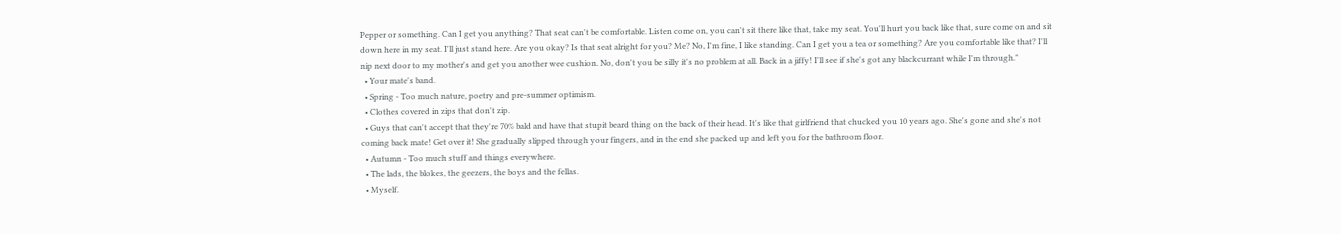Pepper or something. Can I get you anything? That seat can't be comfortable. Listen come on, you can't sit there like that, take my seat. You'll hurt you back like that, sure come on and sit down here in my seat. I'll just stand here. Are you okay? Is that seat alright for you? Me? No, I'm fine, I like standing. Can I get you a tea or something? Are you comfortable like that? I'll nip next door to my mother's and get you another wee cushion. No, don't you be silly it's no problem at all. Back in a jiffy! I'll see if she's got any blackcurrant while I'm through."
  • Your mate's band.
  • Spring - Too much nature, poetry and pre-summer optimism.
  • Clothes covered in zips that don't zip.
  • Guys that can't accept that they're 70% bald and have that stupit beard thing on the back of their head. It's like that girlfriend that chucked you 10 years ago. She's gone and she's not coming back mate! Get over it! She gradually slipped through your fingers, and in the end she packed up and left you for the bathroom floor.
  • Autumn - Too much stuff and things everywhere.
  • The lads, the blokes, the geezers, the boys and the fellas.
  • Myself.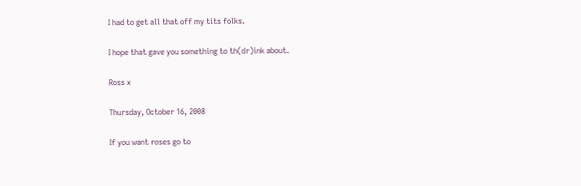I had to get all that off my tits folks.

I hope that gave you something to th(dr)ink about.

Ross x

Thursday, October 16, 2008

If you want roses go to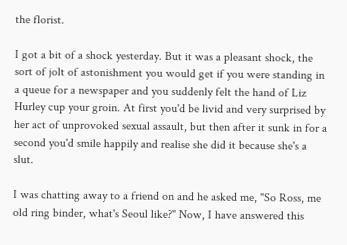the florist.

I got a bit of a shock yesterday. But it was a pleasant shock, the sort of jolt of astonishment you would get if you were standing in a queue for a newspaper and you suddenly felt the hand of Liz Hurley cup your groin. At first you'd be livid and very surprised by her act of unprovoked sexual assault, but then after it sunk in for a second you'd smile happily and realise she did it because she's a slut.

I was chatting away to a friend on and he asked me, "So Ross, me old ring binder, what's Seoul like?" Now, I have answered this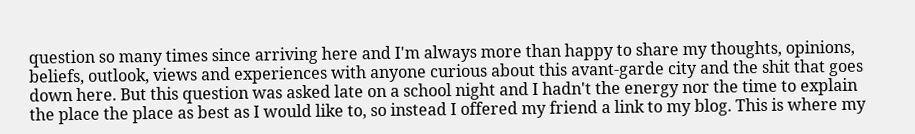question so many times since arriving here and I'm always more than happy to share my thoughts, opinions, beliefs, outlook, views and experiences with anyone curious about this avant-garde city and the shit that goes down here. But this question was asked late on a school night and I hadn't the energy nor the time to explain the place the place as best as I would like to, so instead I offered my friend a link to my blog. This is where my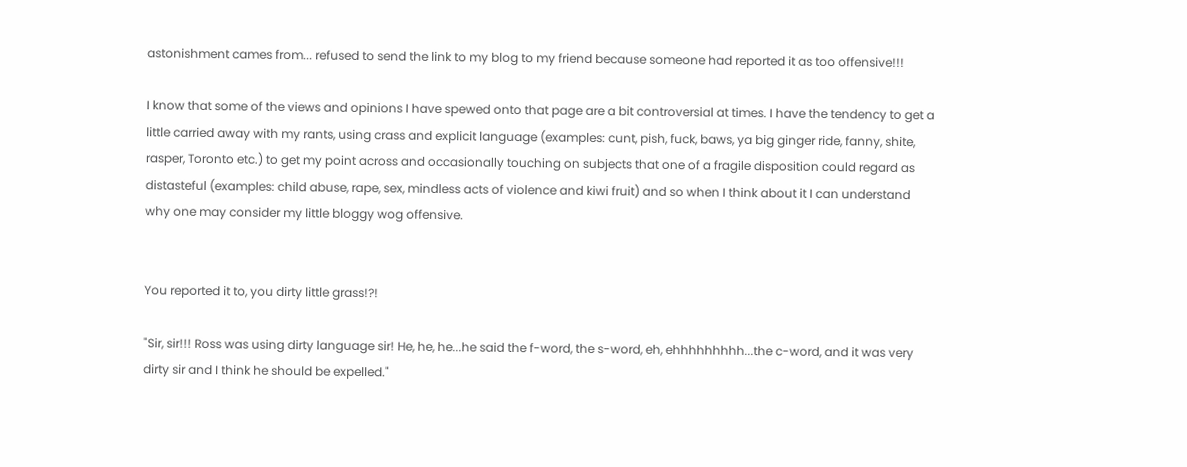astonishment cames from... refused to send the link to my blog to my friend because someone had reported it as too offensive!!!

I know that some of the views and opinions I have spewed onto that page are a bit controversial at times. I have the tendency to get a little carried away with my rants, using crass and explicit language (examples: cunt, pish, fuck, baws, ya big ginger ride, fanny, shite, rasper, Toronto etc.) to get my point across and occasionally touching on subjects that one of a fragile disposition could regard as distasteful (examples: child abuse, rape, sex, mindless acts of violence and kiwi fruit) and so when I think about it I can understand why one may consider my little bloggy wog offensive.


You reported it to, you dirty little grass!?!

"Sir, sir!!! Ross was using dirty language sir! He, he, he...he said the f-word, the s-word, eh, ehhhhhhhhh...the c-word, and it was very dirty sir and I think he should be expelled."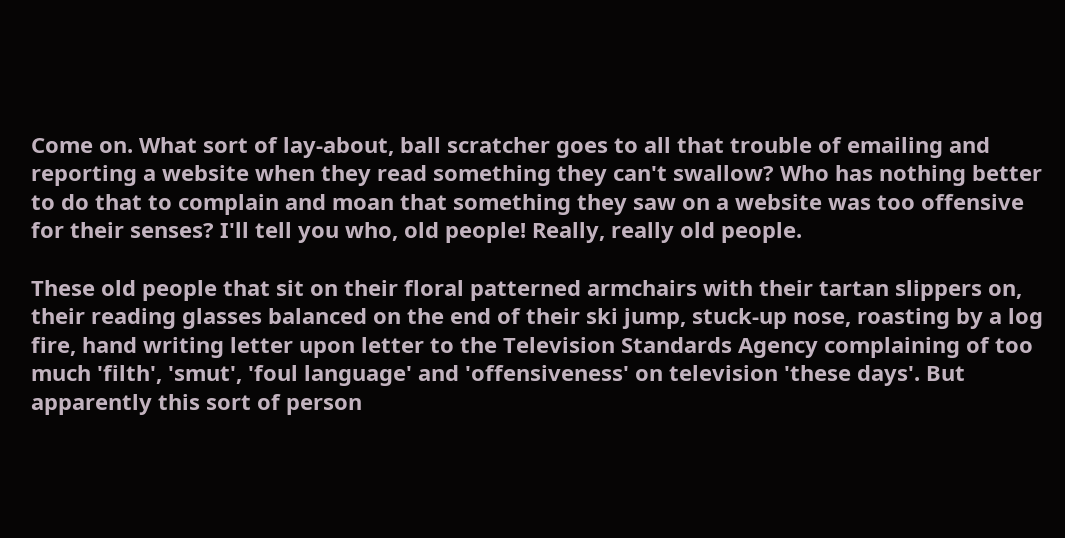Come on. What sort of lay-about, ball scratcher goes to all that trouble of emailing and reporting a website when they read something they can't swallow? Who has nothing better to do that to complain and moan that something they saw on a website was too offensive for their senses? I'll tell you who, old people! Really, really old people.

These old people that sit on their floral patterned armchairs with their tartan slippers on, their reading glasses balanced on the end of their ski jump, stuck-up nose, roasting by a log fire, hand writing letter upon letter to the Television Standards Agency complaining of too much 'filth', 'smut', 'foul language' and 'offensiveness' on television 'these days'. But apparently this sort of person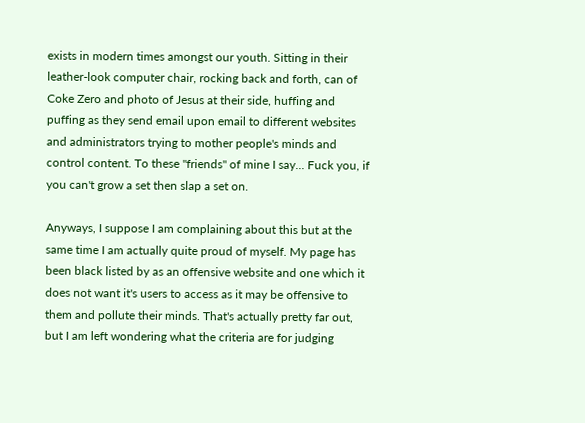exists in modern times amongst our youth. Sitting in their leather-look computer chair, rocking back and forth, can of Coke Zero and photo of Jesus at their side, huffing and puffing as they send email upon email to different websites and administrators trying to mother people's minds and control content. To these "friends" of mine I say... Fuck you, if you can't grow a set then slap a set on.

Anyways, I suppose I am complaining about this but at the same time I am actually quite proud of myself. My page has been black listed by as an offensive website and one which it does not want it's users to access as it may be offensive to them and pollute their minds. That's actually pretty far out, but I am left wondering what the criteria are for judging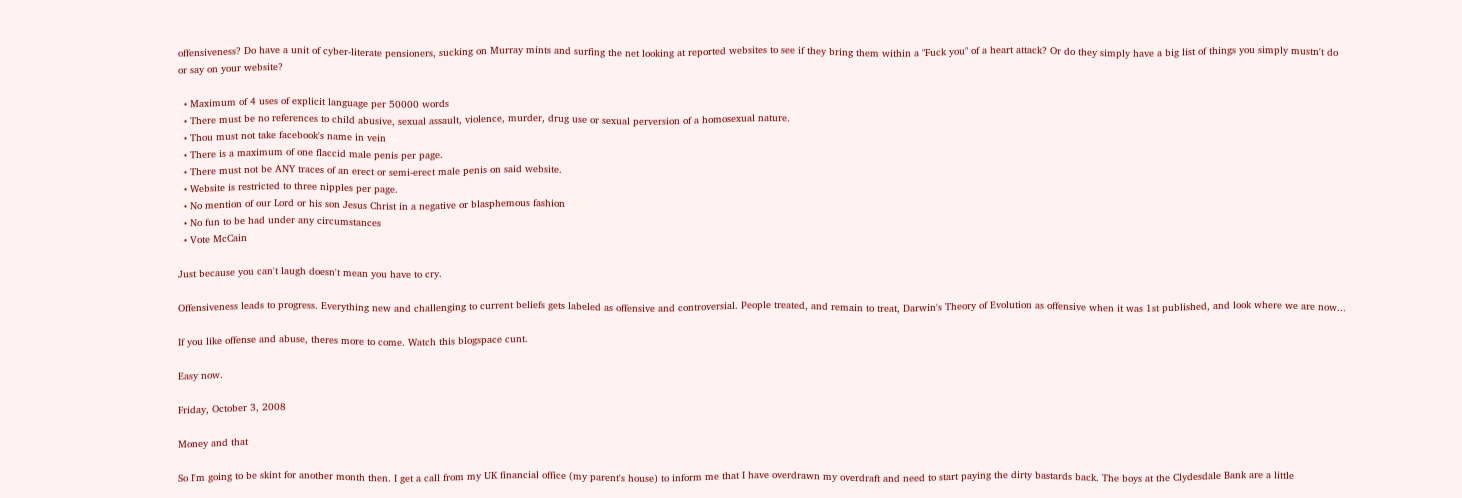offensiveness? Do have a unit of cyber-literate pensioners, sucking on Murray mints and surfing the net looking at reported websites to see if they bring them within a "Fuck you" of a heart attack? Or do they simply have a big list of things you simply mustn't do or say on your website?

  • Maximum of 4 uses of explicit language per 50000 words
  • There must be no references to child abusive, sexual assault, violence, murder, drug use or sexual perversion of a homosexual nature.
  • Thou must not take facebook's name in vein
  • There is a maximum of one flaccid male penis per page.
  • There must not be ANY traces of an erect or semi-erect male penis on said website.
  • Website is restricted to three nipples per page.
  • No mention of our Lord or his son Jesus Christ in a negative or blasphemous fashion
  • No fun to be had under any circumstances
  • Vote McCain

Just because you can't laugh doesn't mean you have to cry.

Offensiveness leads to progress. Everything new and challenging to current beliefs gets labeled as offensive and controversial. People treated, and remain to treat, Darwin's Theory of Evolution as offensive when it was 1st published, and look where we are now...

If you like offense and abuse, theres more to come. Watch this blogspace cunt.

Easy now.

Friday, October 3, 2008

Money and that

So I'm going to be skint for another month then. I get a call from my UK financial office (my parent's house) to inform me that I have overdrawn my overdraft and need to start paying the dirty bastards back. The boys at the Clydesdale Bank are a little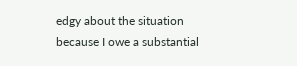edgy about the situation because I owe a substantial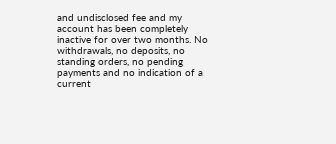and undisclosed fee and my account has been completely inactive for over two months. No withdrawals, no deposits, no standing orders, no pending payments and no indication of a current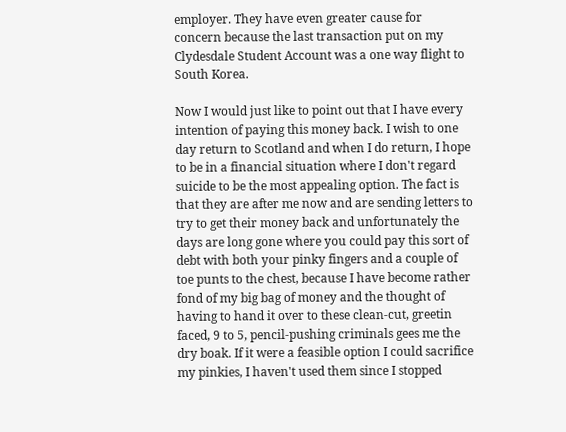employer. They have even greater cause for concern because the last transaction put on my Clydesdale Student Account was a one way flight to South Korea.

Now I would just like to point out that I have every intention of paying this money back. I wish to one day return to Scotland and when I do return, I hope to be in a financial situation where I don't regard suicide to be the most appealing option. The fact is that they are after me now and are sending letters to try to get their money back and unfortunately the days are long gone where you could pay this sort of debt with both your pinky fingers and a couple of toe punts to the chest, because I have become rather fond of my big bag of money and the thought of having to hand it over to these clean-cut, greetin faced, 9 to 5, pencil-pushing criminals gees me the dry boak. If it were a feasible option I could sacrifice my pinkies, I haven't used them since I stopped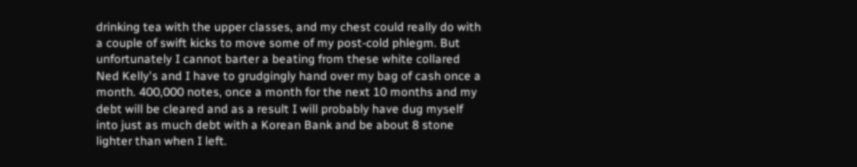drinking tea with the upper classes, and my chest could really do with a couple of swift kicks to move some of my post-cold phlegm. But unfortunately I cannot barter a beating from these white collared Ned Kelly's and I have to grudgingly hand over my bag of cash once a month. 400,000 notes, once a month for the next 10 months and my debt will be cleared and as a result I will probably have dug myself into just as much debt with a Korean Bank and be about 8 stone lighter than when I left.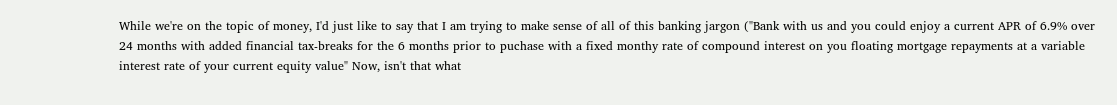While we're on the topic of money, I'd just like to say that I am trying to make sense of all of this banking jargon ("Bank with us and you could enjoy a current APR of 6.9% over 24 months with added financial tax-breaks for the 6 months prior to puchase with a fixed monthy rate of compound interest on you floating mortgage repayments at a variable interest rate of your current equity value" Now, isn't that what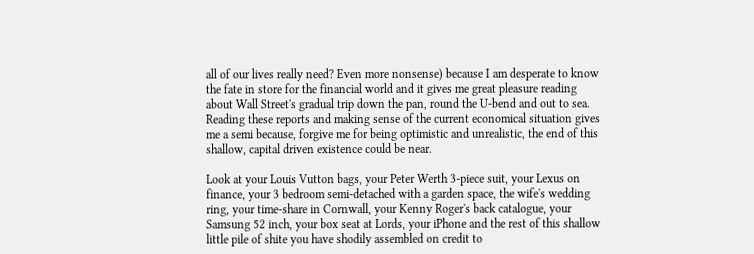all of our lives really need? Even more nonsense) because I am desperate to know the fate in store for the financial world and it gives me great pleasure reading about Wall Street's gradual trip down the pan, round the U-bend and out to sea. Reading these reports and making sense of the current economical situation gives me a semi because, forgive me for being optimistic and unrealistic, the end of this shallow, capital driven existence could be near.

Look at your Louis Vutton bags, your Peter Werth 3-piece suit, your Lexus on finance, your 3 bedroom semi-detached with a garden space, the wife's wedding ring, your time-share in Cornwall, your Kenny Roger's back catalogue, your Samsung 52 inch, your box seat at Lords, your iPhone and the rest of this shallow little pile of shite you have shodily assembled on credit to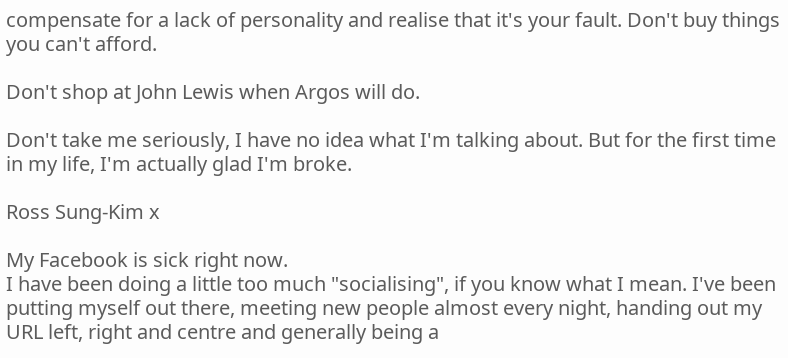compensate for a lack of personality and realise that it's your fault. Don't buy things you can't afford.

Don't shop at John Lewis when Argos will do.

Don't take me seriously, I have no idea what I'm talking about. But for the first time in my life, I'm actually glad I'm broke.

Ross Sung-Kim x

My Facebook is sick right now.
I have been doing a little too much "socialising", if you know what I mean. I've been putting myself out there, meeting new people almost every night, handing out my URL left, right and centre and generally being a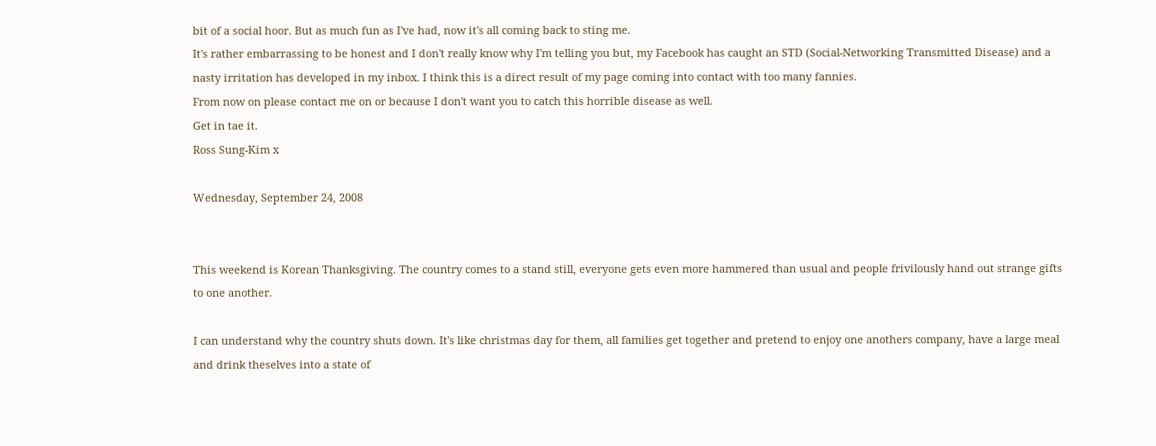bit of a social hoor. But as much fun as I've had, now it's all coming back to sting me.
It's rather embarrassing to be honest and I don't really know why I'm telling you but, my Facebook has caught an STD (Social-Networking Transmitted Disease) and a nasty irritation has developed in my inbox. I think this is a direct result of my page coming into contact with too many fannies.
From now on please contact me on or because I don't want you to catch this horrible disease as well.
Get in tae it.
Ross Sung-Kim x

Wednesday, September 24, 2008


This weekend is Korean Thanksgiving. The country comes to a stand still, everyone gets even more hammered than usual and people frivilously hand out strange gifts to one another.

I can understand why the country shuts down. It's like christmas day for them, all families get together and pretend to enjoy one anothers company, have a large meal and drink theselves into a state of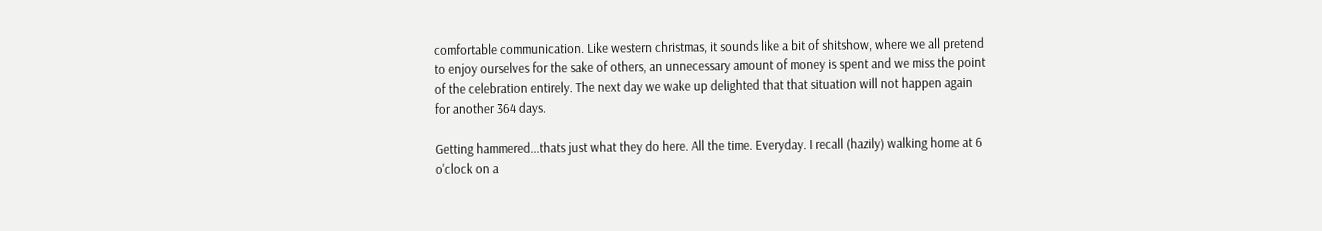comfortable communication. Like western christmas, it sounds like a bit of shitshow, where we all pretend to enjoy ourselves for the sake of others, an unnecessary amount of money is spent and we miss the point of the celebration entirely. The next day we wake up delighted that that situation will not happen again for another 364 days.

Getting hammered...thats just what they do here. All the time. Everyday. I recall (hazily) walking home at 6 o'clock on a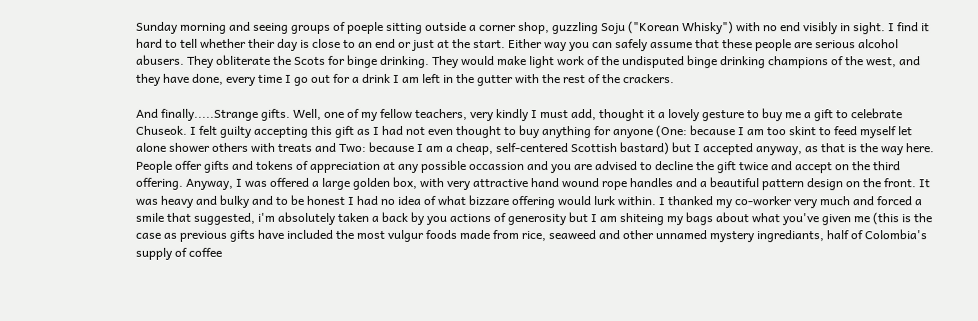Sunday morning and seeing groups of poeple sitting outside a corner shop, guzzling Soju ("Korean Whisky") with no end visibly in sight. I find it hard to tell whether their day is close to an end or just at the start. Either way you can safely assume that these people are serious alcohol abusers. They obliterate the Scots for binge drinking. They would make light work of the undisputed binge drinking champions of the west, and they have done, every time I go out for a drink I am left in the gutter with the rest of the crackers.

And finally.....Strange gifts. Well, one of my fellow teachers, very kindly I must add, thought it a lovely gesture to buy me a gift to celebrate Chuseok. I felt guilty accepting this gift as I had not even thought to buy anything for anyone (One: because I am too skint to feed myself let alone shower others with treats and Two: because I am a cheap, self-centered Scottish bastard) but I accepted anyway, as that is the way here. People offer gifts and tokens of appreciation at any possible occassion and you are advised to decline the gift twice and accept on the third offering. Anyway, I was offered a large golden box, with very attractive hand wound rope handles and a beautiful pattern design on the front. It was heavy and bulky and to be honest I had no idea of what bizzare offering would lurk within. I thanked my co-worker very much and forced a smile that suggested, i'm absolutely taken a back by you actions of generosity but I am shiteing my bags about what you've given me (this is the case as previous gifts have included the most vulgur foods made from rice, seaweed and other unnamed mystery ingrediants, half of Colombia's supply of coffee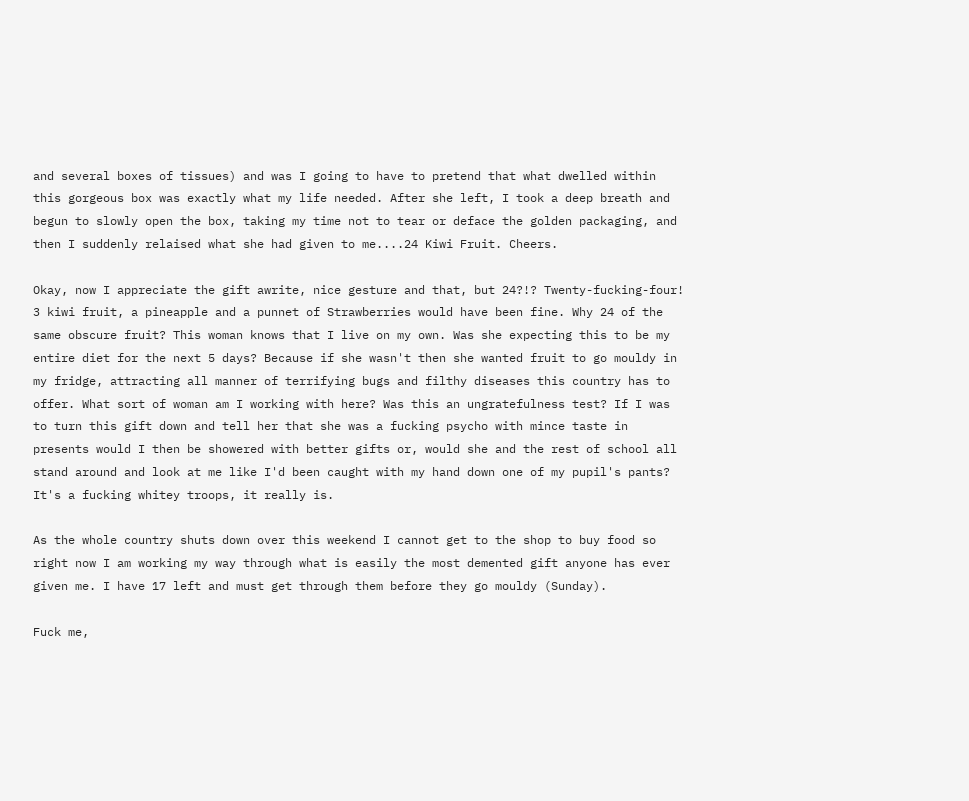and several boxes of tissues) and was I going to have to pretend that what dwelled within this gorgeous box was exactly what my life needed. After she left, I took a deep breath and begun to slowly open the box, taking my time not to tear or deface the golden packaging, and then I suddenly relaised what she had given to me....24 Kiwi Fruit. Cheers.

Okay, now I appreciate the gift awrite, nice gesture and that, but 24?!? Twenty-fucking-four! 3 kiwi fruit, a pineapple and a punnet of Strawberries would have been fine. Why 24 of the same obscure fruit? This woman knows that I live on my own. Was she expecting this to be my entire diet for the next 5 days? Because if she wasn't then she wanted fruit to go mouldy in my fridge, attracting all manner of terrifying bugs and filthy diseases this country has to offer. What sort of woman am I working with here? Was this an ungratefulness test? If I was to turn this gift down and tell her that she was a fucking psycho with mince taste in presents would I then be showered with better gifts or, would she and the rest of school all stand around and look at me like I'd been caught with my hand down one of my pupil's pants? It's a fucking whitey troops, it really is.

As the whole country shuts down over this weekend I cannot get to the shop to buy food so right now I am working my way through what is easily the most demented gift anyone has ever given me. I have 17 left and must get through them before they go mouldy (Sunday).

Fuck me,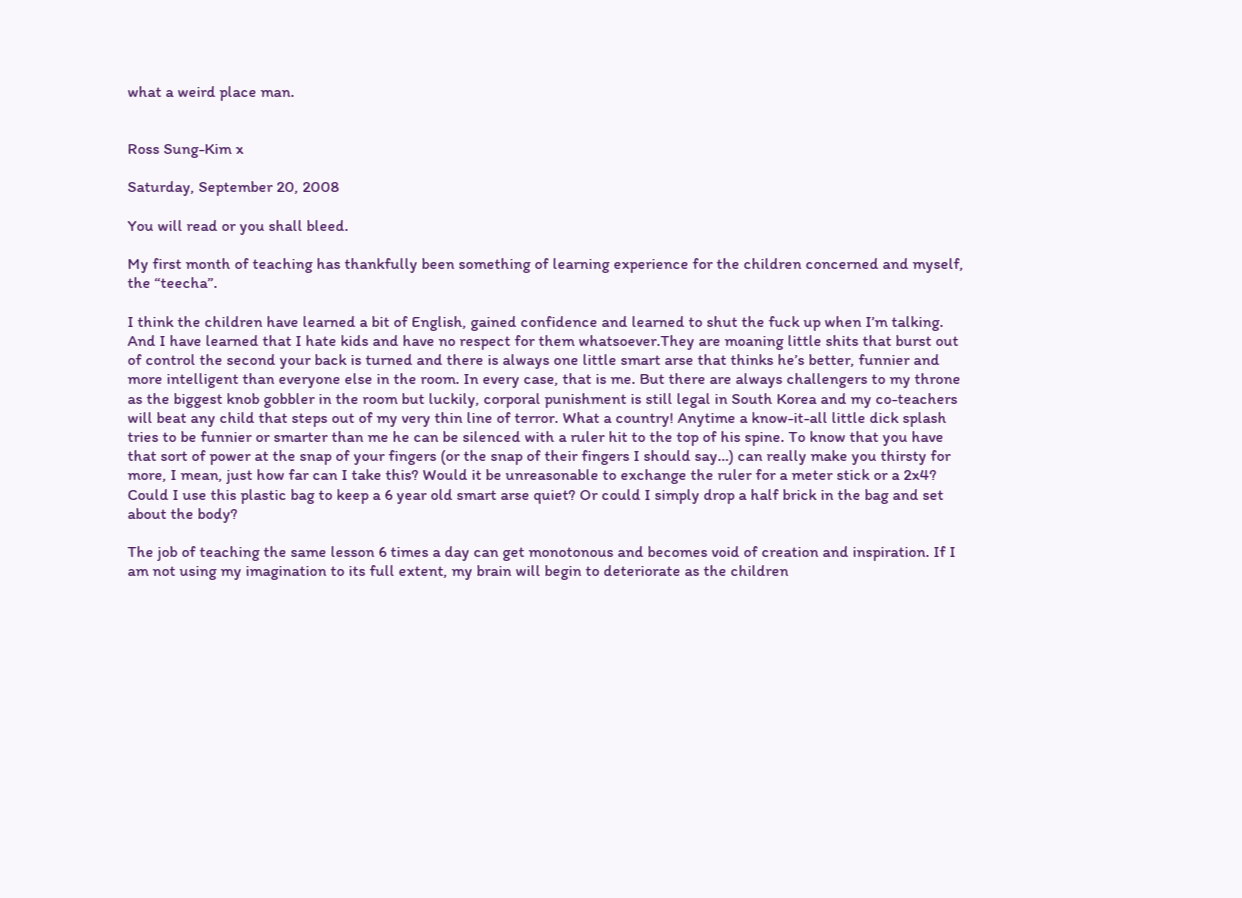what a weird place man.


Ross Sung-Kim x

Saturday, September 20, 2008

You will read or you shall bleed.

My first month of teaching has thankfully been something of learning experience for the children concerned and myself, the “teecha”.

I think the children have learned a bit of English, gained confidence and learned to shut the fuck up when I’m talking. And I have learned that I hate kids and have no respect for them whatsoever.They are moaning little shits that burst out of control the second your back is turned and there is always one little smart arse that thinks he’s better, funnier and more intelligent than everyone else in the room. In every case, that is me. But there are always challengers to my throne as the biggest knob gobbler in the room but luckily, corporal punishment is still legal in South Korea and my co-teachers will beat any child that steps out of my very thin line of terror. What a country! Anytime a know-it-all little dick splash tries to be funnier or smarter than me he can be silenced with a ruler hit to the top of his spine. To know that you have that sort of power at the snap of your fingers (or the snap of their fingers I should say…) can really make you thirsty for more, I mean, just how far can I take this? Would it be unreasonable to exchange the ruler for a meter stick or a 2x4? Could I use this plastic bag to keep a 6 year old smart arse quiet? Or could I simply drop a half brick in the bag and set about the body?

The job of teaching the same lesson 6 times a day can get monotonous and becomes void of creation and inspiration. If I am not using my imagination to its full extent, my brain will begin to deteriorate as the children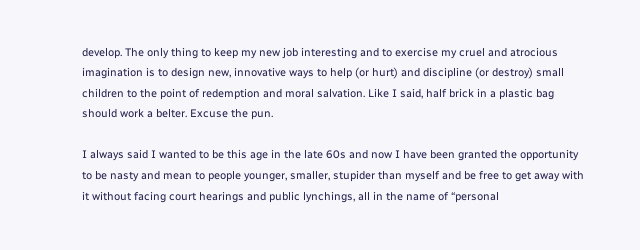develop. The only thing to keep my new job interesting and to exercise my cruel and atrocious imagination is to design new, innovative ways to help (or hurt) and discipline (or destroy) small children to the point of redemption and moral salvation. Like I said, half brick in a plastic bag should work a belter. Excuse the pun.

I always said I wanted to be this age in the late 60s and now I have been granted the opportunity to be nasty and mean to people younger, smaller, stupider than myself and be free to get away with it without facing court hearings and public lynchings, all in the name of “personal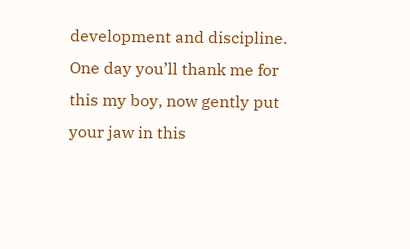development and discipline. One day you’ll thank me for this my boy, now gently put your jaw in this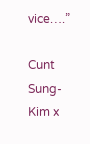vice….”

Cunt Sung-Kim x